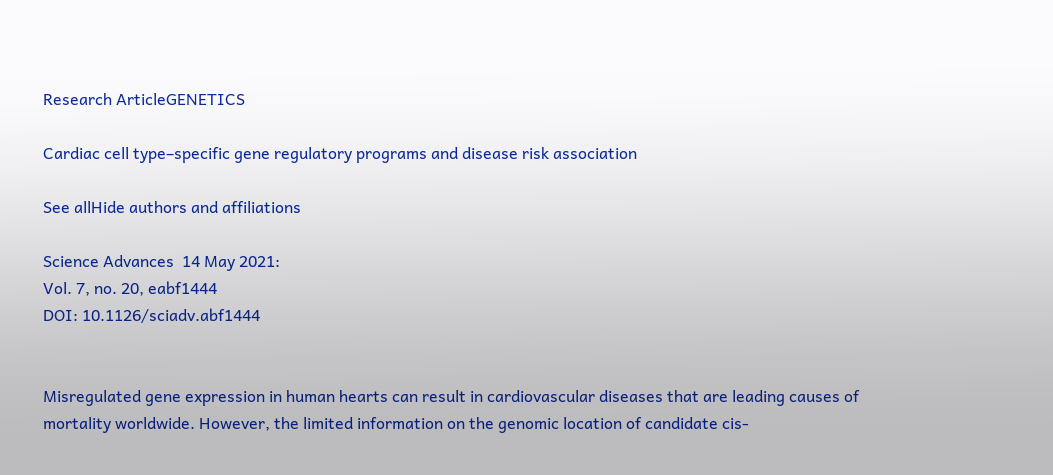Research ArticleGENETICS

Cardiac cell type–specific gene regulatory programs and disease risk association

See allHide authors and affiliations

Science Advances  14 May 2021:
Vol. 7, no. 20, eabf1444
DOI: 10.1126/sciadv.abf1444


Misregulated gene expression in human hearts can result in cardiovascular diseases that are leading causes of mortality worldwide. However, the limited information on the genomic location of candidate cis-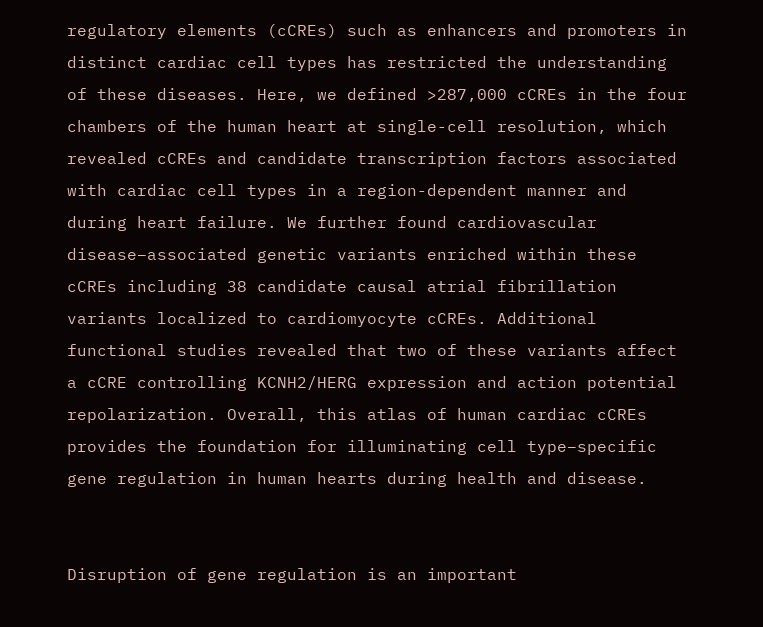regulatory elements (cCREs) such as enhancers and promoters in distinct cardiac cell types has restricted the understanding of these diseases. Here, we defined >287,000 cCREs in the four chambers of the human heart at single-cell resolution, which revealed cCREs and candidate transcription factors associated with cardiac cell types in a region-dependent manner and during heart failure. We further found cardiovascular disease–associated genetic variants enriched within these cCREs including 38 candidate causal atrial fibrillation variants localized to cardiomyocyte cCREs. Additional functional studies revealed that two of these variants affect a cCRE controlling KCNH2/HERG expression and action potential repolarization. Overall, this atlas of human cardiac cCREs provides the foundation for illuminating cell type–specific gene regulation in human hearts during health and disease.


Disruption of gene regulation is an important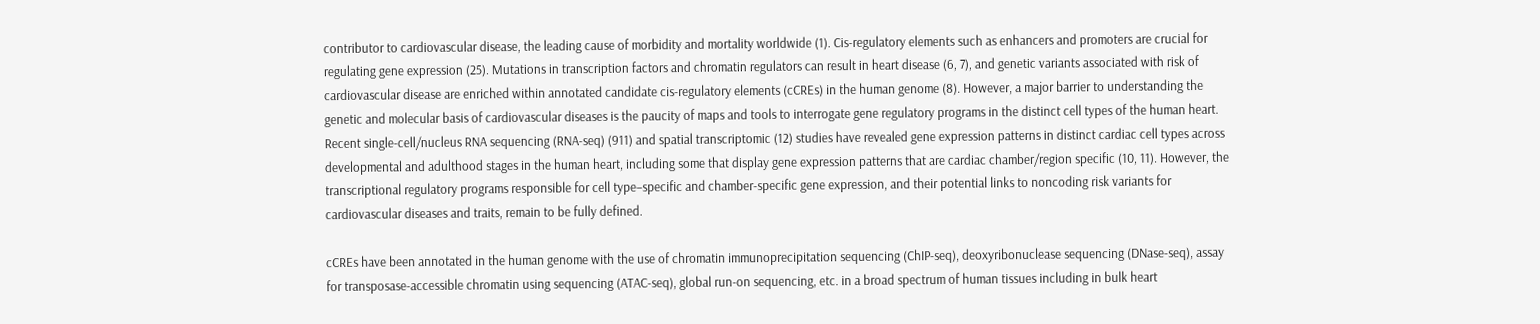contributor to cardiovascular disease, the leading cause of morbidity and mortality worldwide (1). Cis-regulatory elements such as enhancers and promoters are crucial for regulating gene expression (25). Mutations in transcription factors and chromatin regulators can result in heart disease (6, 7), and genetic variants associated with risk of cardiovascular disease are enriched within annotated candidate cis-regulatory elements (cCREs) in the human genome (8). However, a major barrier to understanding the genetic and molecular basis of cardiovascular diseases is the paucity of maps and tools to interrogate gene regulatory programs in the distinct cell types of the human heart. Recent single-cell/nucleus RNA sequencing (RNA-seq) (911) and spatial transcriptomic (12) studies have revealed gene expression patterns in distinct cardiac cell types across developmental and adulthood stages in the human heart, including some that display gene expression patterns that are cardiac chamber/region specific (10, 11). However, the transcriptional regulatory programs responsible for cell type–specific and chamber-specific gene expression, and their potential links to noncoding risk variants for cardiovascular diseases and traits, remain to be fully defined.

cCREs have been annotated in the human genome with the use of chromatin immunoprecipitation sequencing (ChIP-seq), deoxyribonuclease sequencing (DNase-seq), assay for transposase-accessible chromatin using sequencing (ATAC-seq), global run-on sequencing, etc. in a broad spectrum of human tissues including in bulk heart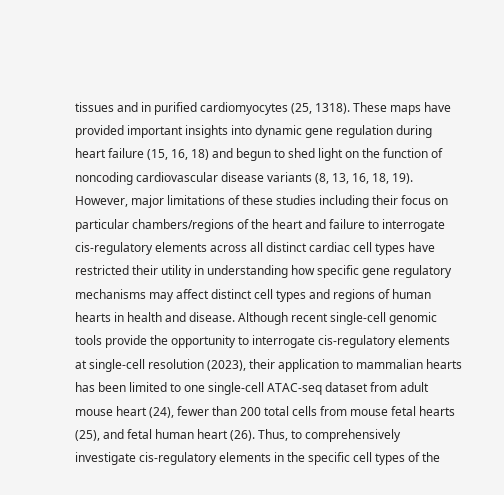tissues and in purified cardiomyocytes (25, 1318). These maps have provided important insights into dynamic gene regulation during heart failure (15, 16, 18) and begun to shed light on the function of noncoding cardiovascular disease variants (8, 13, 16, 18, 19). However, major limitations of these studies including their focus on particular chambers/regions of the heart and failure to interrogate cis-regulatory elements across all distinct cardiac cell types have restricted their utility in understanding how specific gene regulatory mechanisms may affect distinct cell types and regions of human hearts in health and disease. Although recent single-cell genomic tools provide the opportunity to interrogate cis-regulatory elements at single-cell resolution (2023), their application to mammalian hearts has been limited to one single-cell ATAC-seq dataset from adult mouse heart (24), fewer than 200 total cells from mouse fetal hearts (25), and fetal human heart (26). Thus, to comprehensively investigate cis-regulatory elements in the specific cell types of the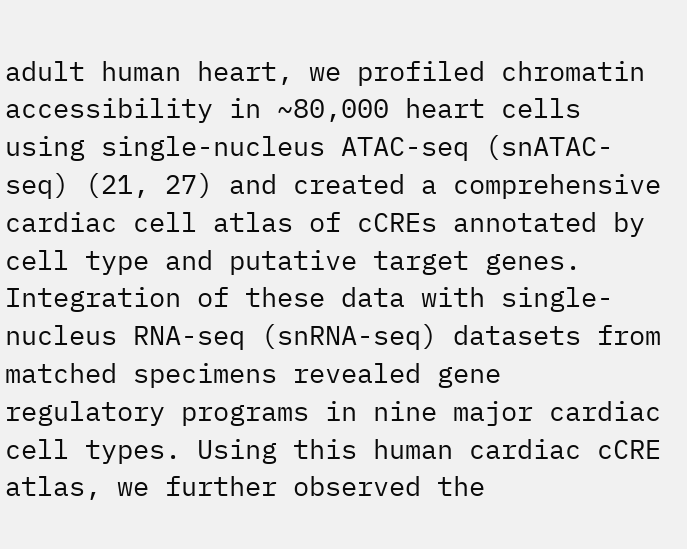adult human heart, we profiled chromatin accessibility in ~80,000 heart cells using single-nucleus ATAC-seq (snATAC-seq) (21, 27) and created a comprehensive cardiac cell atlas of cCREs annotated by cell type and putative target genes. Integration of these data with single-nucleus RNA-seq (snRNA-seq) datasets from matched specimens revealed gene regulatory programs in nine major cardiac cell types. Using this human cardiac cCRE atlas, we further observed the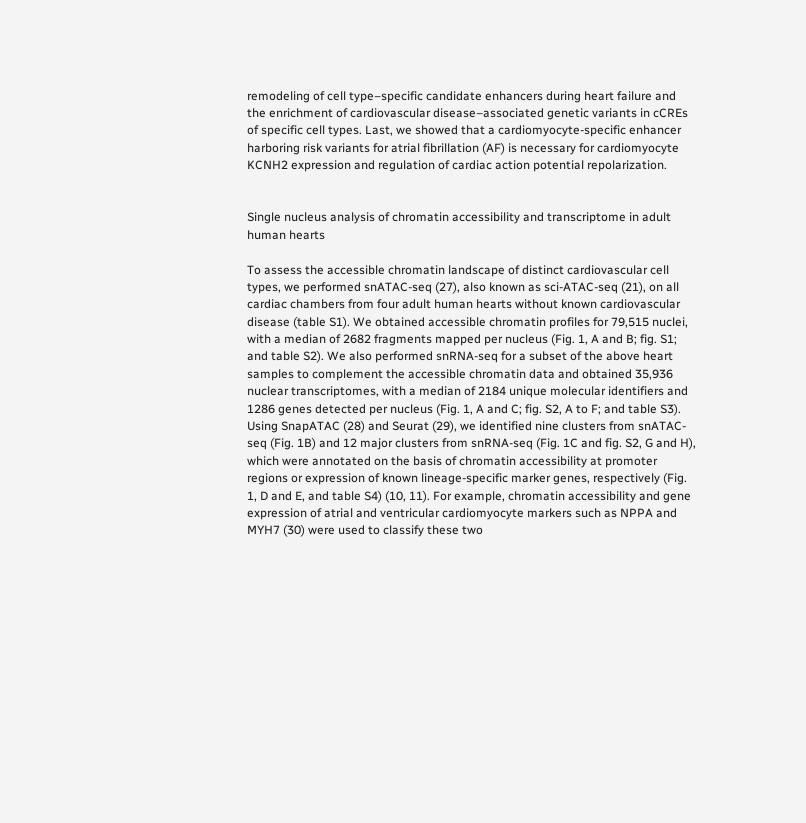remodeling of cell type–specific candidate enhancers during heart failure and the enrichment of cardiovascular disease–associated genetic variants in cCREs of specific cell types. Last, we showed that a cardiomyocyte-specific enhancer harboring risk variants for atrial fibrillation (AF) is necessary for cardiomyocyte KCNH2 expression and regulation of cardiac action potential repolarization.


Single nucleus analysis of chromatin accessibility and transcriptome in adult human hearts

To assess the accessible chromatin landscape of distinct cardiovascular cell types, we performed snATAC-seq (27), also known as sci-ATAC-seq (21), on all cardiac chambers from four adult human hearts without known cardiovascular disease (table S1). We obtained accessible chromatin profiles for 79,515 nuclei, with a median of 2682 fragments mapped per nucleus (Fig. 1, A and B; fig. S1; and table S2). We also performed snRNA-seq for a subset of the above heart samples to complement the accessible chromatin data and obtained 35,936 nuclear transcriptomes, with a median of 2184 unique molecular identifiers and 1286 genes detected per nucleus (Fig. 1, A and C; fig. S2, A to F; and table S3). Using SnapATAC (28) and Seurat (29), we identified nine clusters from snATAC-seq (Fig. 1B) and 12 major clusters from snRNA-seq (Fig. 1C and fig. S2, G and H), which were annotated on the basis of chromatin accessibility at promoter regions or expression of known lineage-specific marker genes, respectively (Fig. 1, D and E, and table S4) (10, 11). For example, chromatin accessibility and gene expression of atrial and ventricular cardiomyocyte markers such as NPPA and MYH7 (30) were used to classify these two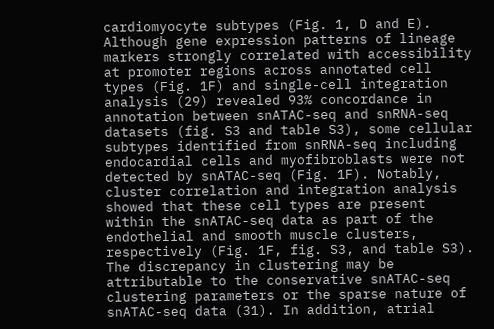cardiomyocyte subtypes (Fig. 1, D and E). Although gene expression patterns of lineage markers strongly correlated with accessibility at promoter regions across annotated cell types (Fig. 1F) and single-cell integration analysis (29) revealed 93% concordance in annotation between snATAC-seq and snRNA-seq datasets (fig. S3 and table S3), some cellular subtypes identified from snRNA-seq including endocardial cells and myofibroblasts were not detected by snATAC-seq (Fig. 1F). Notably, cluster correlation and integration analysis showed that these cell types are present within the snATAC-seq data as part of the endothelial and smooth muscle clusters, respectively (Fig. 1F, fig. S3, and table S3). The discrepancy in clustering may be attributable to the conservative snATAC-seq clustering parameters or the sparse nature of snATAC-seq data (31). In addition, atrial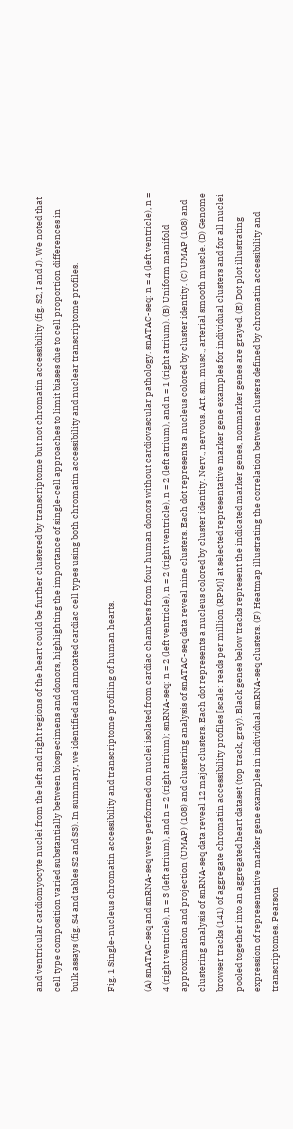and ventricular cardiomyocyte nuclei from the left and right regions of the heart could be further clustered by transcriptome but not chromatin accessibility (fig. S2, I and J). We noted that cell type composition varied substantially between biospecimens and donors, highlighting the importance of single-cell approaches to limit biases due to cell proportion differences in bulk assays (fig. S4 and tables S2 and S3). In summary, we identified and annotated cardiac cell types using both chromatin accessibility and nuclear transcriptome profiles.

Fig. 1 Single-nucleus chromatin accessibility and transcriptome profiling of human hearts.

(A) snATAC-seq and snRNA-seq were performed on nuclei isolated from cardiac chambers from four human donors without cardiovascular pathology. snATAC-seq: n = 4 (left ventricle), n = 4 (right ventricle), n = 3 (left atrium), and n = 2 (right atrium); snRNA-seq: n = 2 (left ventricle), n = 2 (right ventricle), n = 2 (left atrium), and n = 1 (right atrium). (B) Uniform manifold approximation and projection (UMAP) (108) and clustering analysis of snATAC-seq data reveal nine clusters. Each dot represents a nucleus colored by cluster identity. (C) UMAP (108) and clustering analysis of snRNA-seq data reveal 12 major clusters. Each dot represents a nucleus colored by cluster identity. Nerv., nervous. Art. sm. musc., arterial smooth muscle. (D) Genome browser tracks (141) of aggregate chromatin accessibility profiles [scale: reads per million (RPM)] at selected representative marker gene examples for individual clusters and for all nuclei pooled together into an aggregated heart dataset (top track, gray). Black genes below tracks represent the indicated marker genes, nonmarker genes are grayed. (E) Dot plot illustrating expression of representative marker gene examples in individual snRNA-seq clusters. (F) Heatmap illustrating the correlation between clusters defined by chromatin accessibility and transcriptomes. Pearson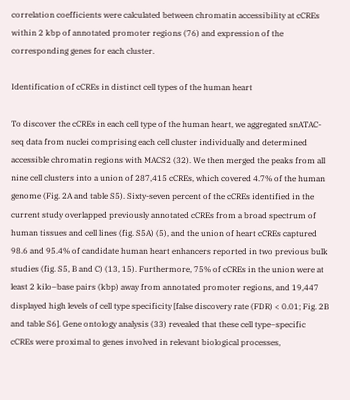correlation coefficients were calculated between chromatin accessibility at cCREs within 2 kbp of annotated promoter regions (76) and expression of the corresponding genes for each cluster.

Identification of cCREs in distinct cell types of the human heart

To discover the cCREs in each cell type of the human heart, we aggregated snATAC-seq data from nuclei comprising each cell cluster individually and determined accessible chromatin regions with MACS2 (32). We then merged the peaks from all nine cell clusters into a union of 287,415 cCREs, which covered 4.7% of the human genome (Fig. 2A and table S5). Sixty-seven percent of the cCREs identified in the current study overlapped previously annotated cCREs from a broad spectrum of human tissues and cell lines (fig. S5A) (5), and the union of heart cCREs captured 98.6 and 95.4% of candidate human heart enhancers reported in two previous bulk studies (fig. S5, B and C) (13, 15). Furthermore, 75% of cCREs in the union were at least 2 kilo–base pairs (kbp) away from annotated promoter regions, and 19,447 displayed high levels of cell type specificity [false discovery rate (FDR) < 0.01; Fig. 2B and table S6]. Gene ontology analysis (33) revealed that these cell type–specific cCREs were proximal to genes involved in relevant biological processes,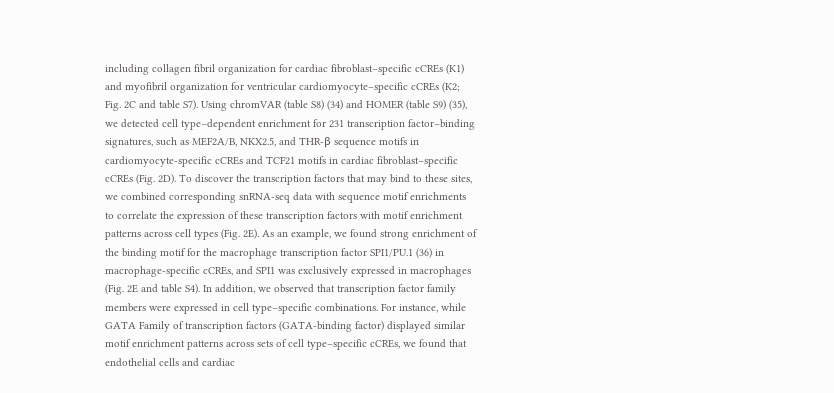including collagen fibril organization for cardiac fibroblast–specific cCREs (K1) and myofibril organization for ventricular cardiomyocyte–specific cCREs (K2; Fig. 2C and table S7). Using chromVAR (table S8) (34) and HOMER (table S9) (35), we detected cell type–dependent enrichment for 231 transcription factor–binding signatures, such as MEF2A/B, NKX2.5, and THR-β sequence motifs in cardiomyocyte-specific cCREs and TCF21 motifs in cardiac fibroblast–specific cCREs (Fig. 2D). To discover the transcription factors that may bind to these sites, we combined corresponding snRNA-seq data with sequence motif enrichments to correlate the expression of these transcription factors with motif enrichment patterns across cell types (Fig. 2E). As an example, we found strong enrichment of the binding motif for the macrophage transcription factor SPI1/PU.1 (36) in macrophage-specific cCREs, and SPI1 was exclusively expressed in macrophages (Fig. 2E and table S4). In addition, we observed that transcription factor family members were expressed in cell type–specific combinations. For instance, while GATA Family of transcription factors (GATA-binding factor) displayed similar motif enrichment patterns across sets of cell type–specific cCREs, we found that endothelial cells and cardiac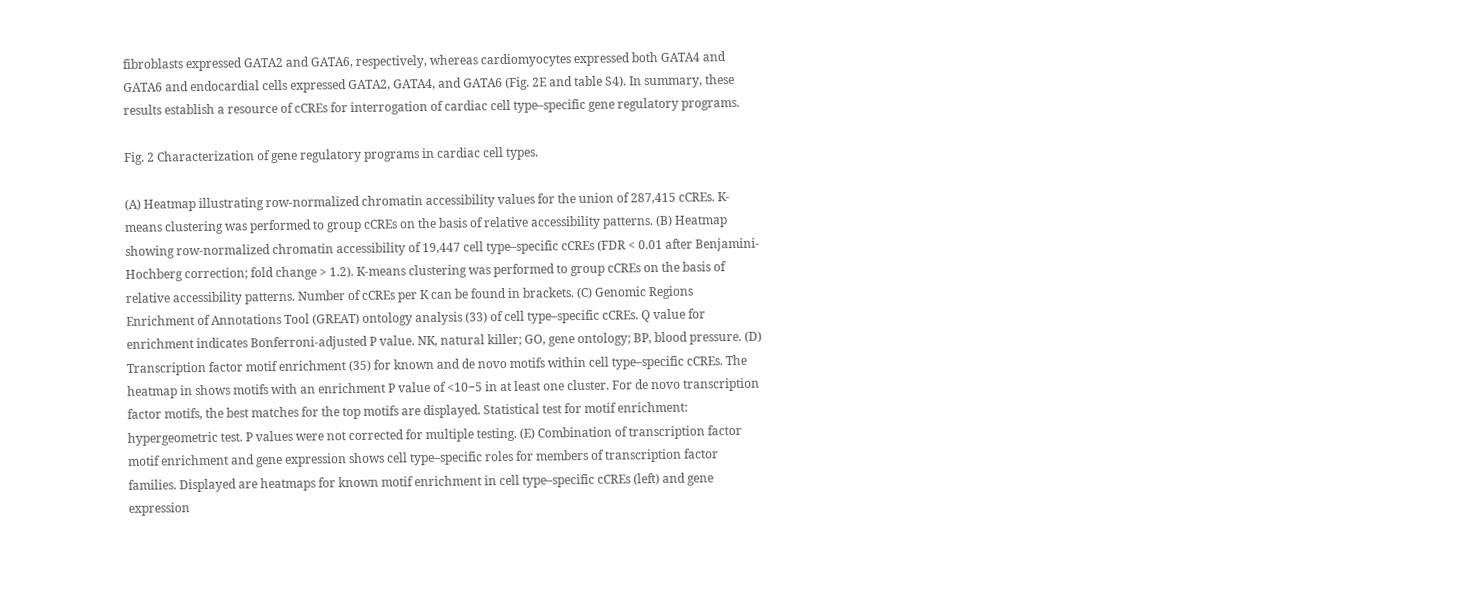fibroblasts expressed GATA2 and GATA6, respectively, whereas cardiomyocytes expressed both GATA4 and GATA6 and endocardial cells expressed GATA2, GATA4, and GATA6 (Fig. 2E and table S4). In summary, these results establish a resource of cCREs for interrogation of cardiac cell type–specific gene regulatory programs.

Fig. 2 Characterization of gene regulatory programs in cardiac cell types.

(A) Heatmap illustrating row-normalized chromatin accessibility values for the union of 287,415 cCREs. K-means clustering was performed to group cCREs on the basis of relative accessibility patterns. (B) Heatmap showing row-normalized chromatin accessibility of 19,447 cell type–specific cCREs (FDR < 0.01 after Benjamini-Hochberg correction; fold change > 1.2). K-means clustering was performed to group cCREs on the basis of relative accessibility patterns. Number of cCREs per K can be found in brackets. (C) Genomic Regions Enrichment of Annotations Tool (GREAT) ontology analysis (33) of cell type–specific cCREs. Q value for enrichment indicates Bonferroni-adjusted P value. NK, natural killer; GO, gene ontology; BP, blood pressure. (D) Transcription factor motif enrichment (35) for known and de novo motifs within cell type–specific cCREs. The heatmap in shows motifs with an enrichment P value of <10−5 in at least one cluster. For de novo transcription factor motifs, the best matches for the top motifs are displayed. Statistical test for motif enrichment: hypergeometric test. P values were not corrected for multiple testing. (E) Combination of transcription factor motif enrichment and gene expression shows cell type–specific roles for members of transcription factor families. Displayed are heatmaps for known motif enrichment in cell type–specific cCREs (left) and gene expression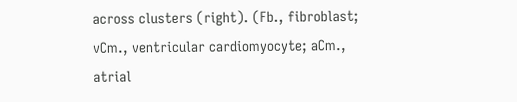across clusters (right). (Fb., fibroblast; vCm., ventricular cardiomyocyte; aCm., atrial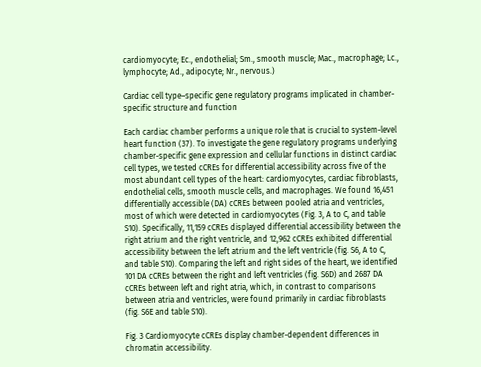cardiomyocyte; Ec., endothelial; Sm., smooth muscle; Mac., macrophage; Lc., lymphocyte; Ad., adipocyte; Nr., nervous.)

Cardiac cell type–specific gene regulatory programs implicated in chamber-specific structure and function

Each cardiac chamber performs a unique role that is crucial to system-level heart function (37). To investigate the gene regulatory programs underlying chamber-specific gene expression and cellular functions in distinct cardiac cell types, we tested cCREs for differential accessibility across five of the most abundant cell types of the heart: cardiomyocytes, cardiac fibroblasts, endothelial cells, smooth muscle cells, and macrophages. We found 16,451 differentially accessible (DA) cCREs between pooled atria and ventricles, most of which were detected in cardiomyocytes (Fig. 3, A to C, and table S10). Specifically, 11,159 cCREs displayed differential accessibility between the right atrium and the right ventricle, and 12,962 cCREs exhibited differential accessibility between the left atrium and the left ventricle (fig. S6, A to C, and table S10). Comparing the left and right sides of the heart, we identified 101 DA cCREs between the right and left ventricles (fig. S6D) and 2687 DA cCREs between left and right atria, which, in contrast to comparisons between atria and ventricles, were found primarily in cardiac fibroblasts (fig. S6E and table S10).

Fig. 3 Cardiomyocyte cCREs display chamber-dependent differences in chromatin accessibility.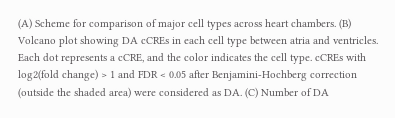(A) Scheme for comparison of major cell types across heart chambers. (B) Volcano plot showing DA cCREs in each cell type between atria and ventricles. Each dot represents a cCRE, and the color indicates the cell type. cCREs with log2(fold change) > 1 and FDR < 0.05 after Benjamini-Hochberg correction (outside the shaded area) were considered as DA. (C) Number of DA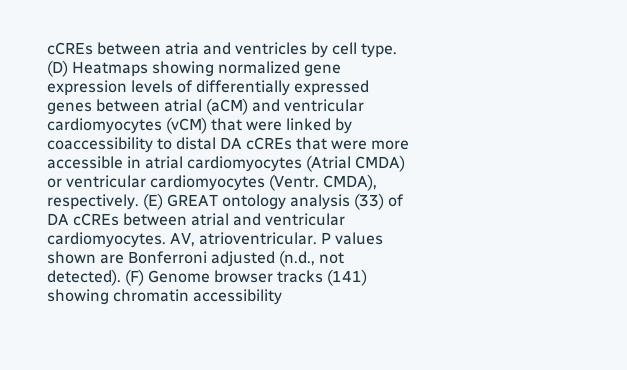cCREs between atria and ventricles by cell type. (D) Heatmaps showing normalized gene expression levels of differentially expressed genes between atrial (aCM) and ventricular cardiomyocytes (vCM) that were linked by coaccessibility to distal DA cCREs that were more accessible in atrial cardiomyocytes (Atrial CMDA) or ventricular cardiomyocytes (Ventr. CMDA), respectively. (E) GREAT ontology analysis (33) of DA cCREs between atrial and ventricular cardiomyocytes. AV, atrioventricular. P values shown are Bonferroni adjusted (n.d., not detected). (F) Genome browser tracks (141) showing chromatin accessibility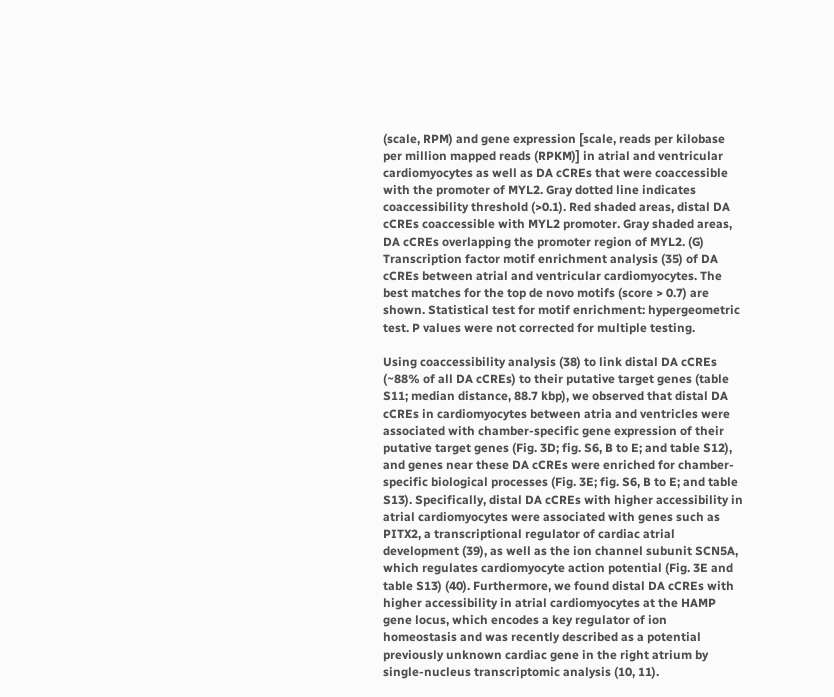(scale, RPM) and gene expression [scale, reads per kilobase per million mapped reads (RPKM)] in atrial and ventricular cardiomyocytes as well as DA cCREs that were coaccessible with the promoter of MYL2. Gray dotted line indicates coaccessibility threshold (>0.1). Red shaded areas, distal DA cCREs coaccessible with MYL2 promoter. Gray shaded areas, DA cCREs overlapping the promoter region of MYL2. (G) Transcription factor motif enrichment analysis (35) of DA cCREs between atrial and ventricular cardiomyocytes. The best matches for the top de novo motifs (score > 0.7) are shown. Statistical test for motif enrichment: hypergeometric test. P values were not corrected for multiple testing.

Using coaccessibility analysis (38) to link distal DA cCREs (~88% of all DA cCREs) to their putative target genes (table S11; median distance, 88.7 kbp), we observed that distal DA cCREs in cardiomyocytes between atria and ventricles were associated with chamber-specific gene expression of their putative target genes (Fig. 3D; fig. S6, B to E; and table S12), and genes near these DA cCREs were enriched for chamber-specific biological processes (Fig. 3E; fig. S6, B to E; and table S13). Specifically, distal DA cCREs with higher accessibility in atrial cardiomyocytes were associated with genes such as PITX2, a transcriptional regulator of cardiac atrial development (39), as well as the ion channel subunit SCN5A, which regulates cardiomyocyte action potential (Fig. 3E and table S13) (40). Furthermore, we found distal DA cCREs with higher accessibility in atrial cardiomyocytes at the HAMP gene locus, which encodes a key regulator of ion homeostasis and was recently described as a potential previously unknown cardiac gene in the right atrium by single-nucleus transcriptomic analysis (10, 11).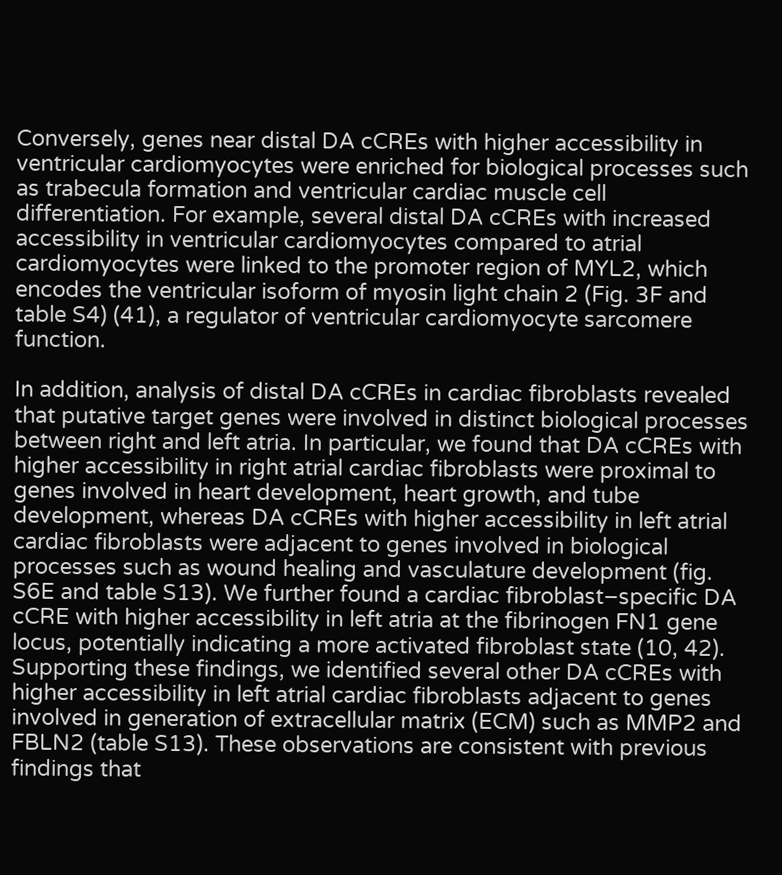Conversely, genes near distal DA cCREs with higher accessibility in ventricular cardiomyocytes were enriched for biological processes such as trabecula formation and ventricular cardiac muscle cell differentiation. For example, several distal DA cCREs with increased accessibility in ventricular cardiomyocytes compared to atrial cardiomyocytes were linked to the promoter region of MYL2, which encodes the ventricular isoform of myosin light chain 2 (Fig. 3F and table S4) (41), a regulator of ventricular cardiomyocyte sarcomere function.

In addition, analysis of distal DA cCREs in cardiac fibroblasts revealed that putative target genes were involved in distinct biological processes between right and left atria. In particular, we found that DA cCREs with higher accessibility in right atrial cardiac fibroblasts were proximal to genes involved in heart development, heart growth, and tube development, whereas DA cCREs with higher accessibility in left atrial cardiac fibroblasts were adjacent to genes involved in biological processes such as wound healing and vasculature development (fig. S6E and table S13). We further found a cardiac fibroblast–specific DA cCRE with higher accessibility in left atria at the fibrinogen FN1 gene locus, potentially indicating a more activated fibroblast state (10, 42). Supporting these findings, we identified several other DA cCREs with higher accessibility in left atrial cardiac fibroblasts adjacent to genes involved in generation of extracellular matrix (ECM) such as MMP2 and FBLN2 (table S13). These observations are consistent with previous findings that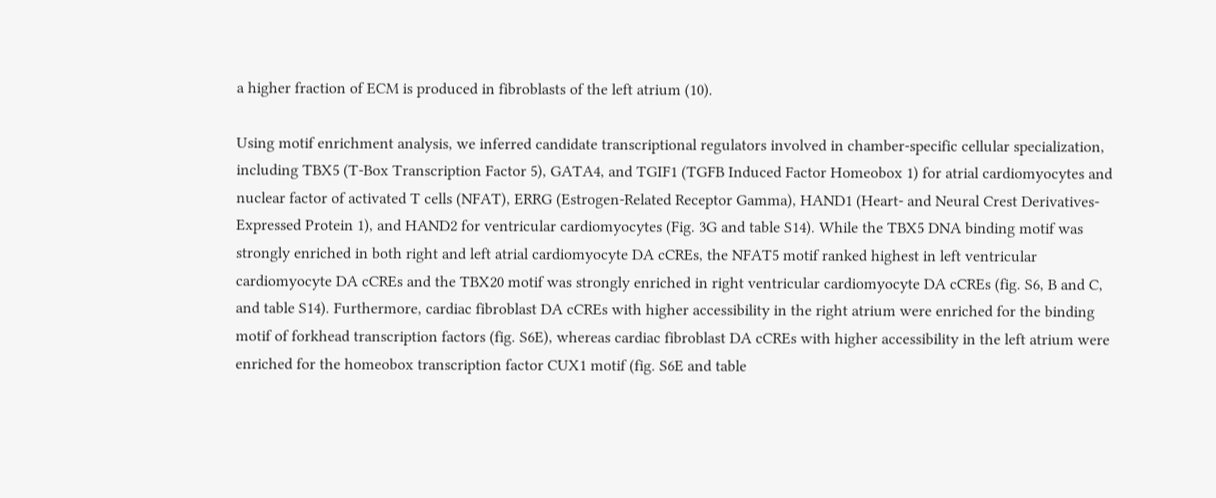a higher fraction of ECM is produced in fibroblasts of the left atrium (10).

Using motif enrichment analysis, we inferred candidate transcriptional regulators involved in chamber-specific cellular specialization, including TBX5 (T-Box Transcription Factor 5), GATA4, and TGIF1 (TGFB Induced Factor Homeobox 1) for atrial cardiomyocytes and nuclear factor of activated T cells (NFAT), ERRG (Estrogen-Related Receptor Gamma), HAND1 (Heart- and Neural Crest Derivatives-Expressed Protein 1), and HAND2 for ventricular cardiomyocytes (Fig. 3G and table S14). While the TBX5 DNA binding motif was strongly enriched in both right and left atrial cardiomyocyte DA cCREs, the NFAT5 motif ranked highest in left ventricular cardiomyocyte DA cCREs and the TBX20 motif was strongly enriched in right ventricular cardiomyocyte DA cCREs (fig. S6, B and C, and table S14). Furthermore, cardiac fibroblast DA cCREs with higher accessibility in the right atrium were enriched for the binding motif of forkhead transcription factors (fig. S6E), whereas cardiac fibroblast DA cCREs with higher accessibility in the left atrium were enriched for the homeobox transcription factor CUX1 motif (fig. S6E and table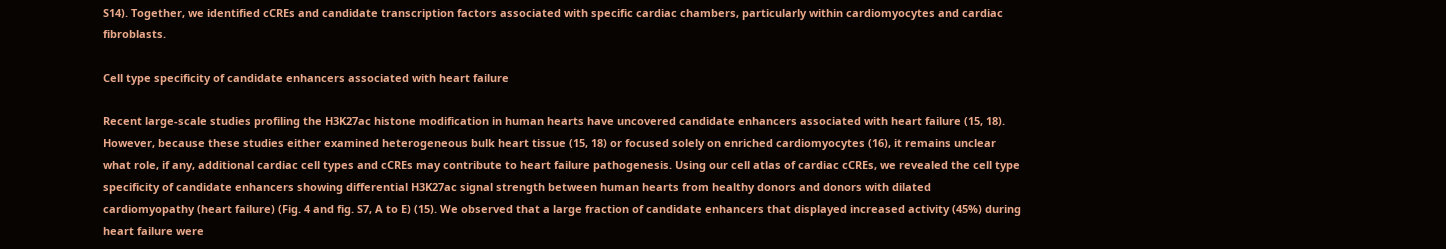S14). Together, we identified cCREs and candidate transcription factors associated with specific cardiac chambers, particularly within cardiomyocytes and cardiac fibroblasts.

Cell type specificity of candidate enhancers associated with heart failure

Recent large-scale studies profiling the H3K27ac histone modification in human hearts have uncovered candidate enhancers associated with heart failure (15, 18). However, because these studies either examined heterogeneous bulk heart tissue (15, 18) or focused solely on enriched cardiomyocytes (16), it remains unclear what role, if any, additional cardiac cell types and cCREs may contribute to heart failure pathogenesis. Using our cell atlas of cardiac cCREs, we revealed the cell type specificity of candidate enhancers showing differential H3K27ac signal strength between human hearts from healthy donors and donors with dilated cardiomyopathy (heart failure) (Fig. 4 and fig. S7, A to E) (15). We observed that a large fraction of candidate enhancers that displayed increased activity (45%) during heart failure were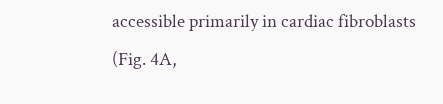accessible primarily in cardiac fibroblasts (Fig. 4A,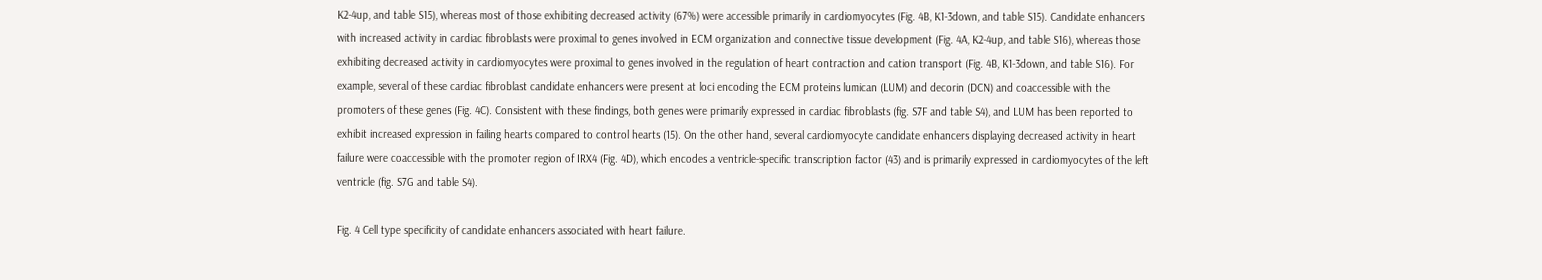K2-4up, and table S15), whereas most of those exhibiting decreased activity (67%) were accessible primarily in cardiomyocytes (Fig. 4B, K1-3down, and table S15). Candidate enhancers with increased activity in cardiac fibroblasts were proximal to genes involved in ECM organization and connective tissue development (Fig. 4A, K2-4up, and table S16), whereas those exhibiting decreased activity in cardiomyocytes were proximal to genes involved in the regulation of heart contraction and cation transport (Fig. 4B, K1-3down, and table S16). For example, several of these cardiac fibroblast candidate enhancers were present at loci encoding the ECM proteins lumican (LUM) and decorin (DCN) and coaccessible with the promoters of these genes (Fig. 4C). Consistent with these findings, both genes were primarily expressed in cardiac fibroblasts (fig. S7F and table S4), and LUM has been reported to exhibit increased expression in failing hearts compared to control hearts (15). On the other hand, several cardiomyocyte candidate enhancers displaying decreased activity in heart failure were coaccessible with the promoter region of IRX4 (Fig. 4D), which encodes a ventricle-specific transcription factor (43) and is primarily expressed in cardiomyocytes of the left ventricle (fig. S7G and table S4).

Fig. 4 Cell type specificity of candidate enhancers associated with heart failure.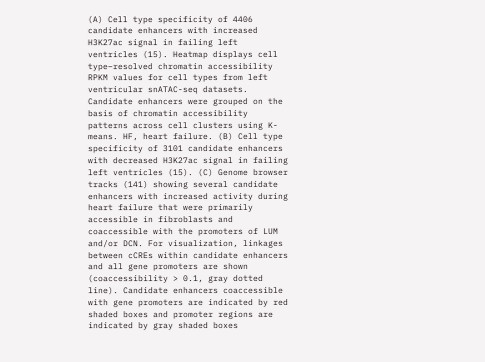(A) Cell type specificity of 4406 candidate enhancers with increased H3K27ac signal in failing left ventricles (15). Heatmap displays cell type–resolved chromatin accessibility RPKM values for cell types from left ventricular snATAC-seq datasets. Candidate enhancers were grouped on the basis of chromatin accessibility patterns across cell clusters using K-means. HF, heart failure. (B) Cell type specificity of 3101 candidate enhancers with decreased H3K27ac signal in failing left ventricles (15). (C) Genome browser tracks (141) showing several candidate enhancers with increased activity during heart failure that were primarily accessible in fibroblasts and coaccessible with the promoters of LUM and/or DCN. For visualization, linkages between cCREs within candidate enhancers and all gene promoters are shown (coaccessibility > 0.1, gray dotted line). Candidate enhancers coaccessible with gene promoters are indicated by red shaded boxes and promoter regions are indicated by gray shaded boxes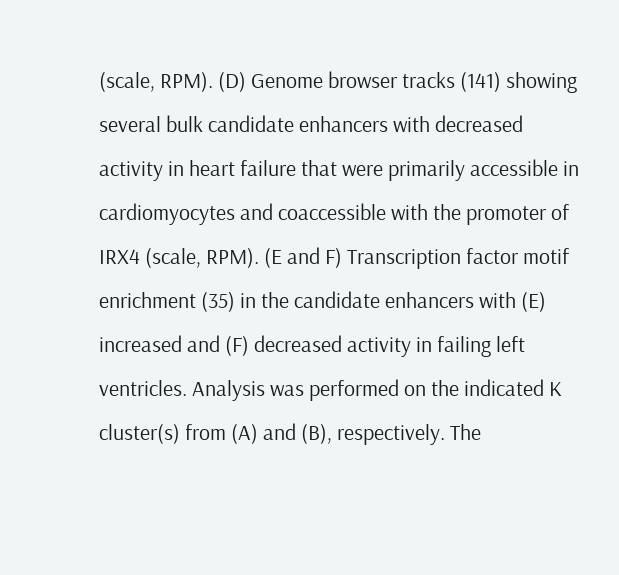(scale, RPM). (D) Genome browser tracks (141) showing several bulk candidate enhancers with decreased activity in heart failure that were primarily accessible in cardiomyocytes and coaccessible with the promoter of IRX4 (scale, RPM). (E and F) Transcription factor motif enrichment (35) in the candidate enhancers with (E) increased and (F) decreased activity in failing left ventricles. Analysis was performed on the indicated K cluster(s) from (A) and (B), respectively. The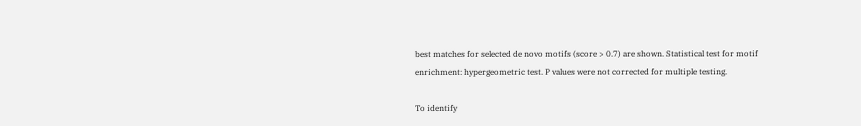best matches for selected de novo motifs (score > 0.7) are shown. Statistical test for motif enrichment: hypergeometric test. P values were not corrected for multiple testing.

To identify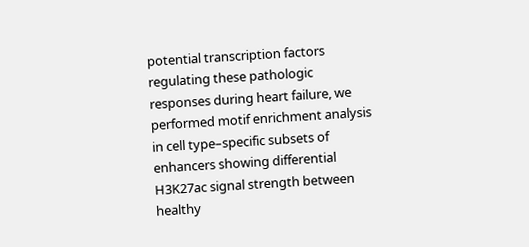potential transcription factors regulating these pathologic responses during heart failure, we performed motif enrichment analysis in cell type–specific subsets of enhancers showing differential H3K27ac signal strength between healthy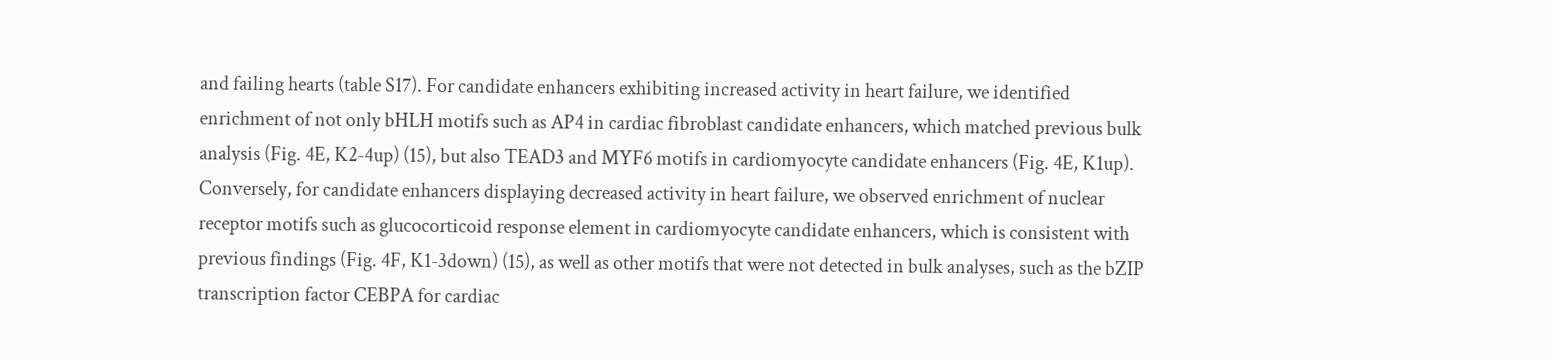and failing hearts (table S17). For candidate enhancers exhibiting increased activity in heart failure, we identified enrichment of not only bHLH motifs such as AP4 in cardiac fibroblast candidate enhancers, which matched previous bulk analysis (Fig. 4E, K2-4up) (15), but also TEAD3 and MYF6 motifs in cardiomyocyte candidate enhancers (Fig. 4E, K1up). Conversely, for candidate enhancers displaying decreased activity in heart failure, we observed enrichment of nuclear receptor motifs such as glucocorticoid response element in cardiomyocyte candidate enhancers, which is consistent with previous findings (Fig. 4F, K1-3down) (15), as well as other motifs that were not detected in bulk analyses, such as the bZIP transcription factor CEBPA for cardiac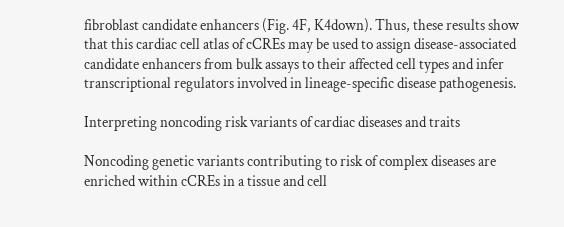fibroblast candidate enhancers (Fig. 4F, K4down). Thus, these results show that this cardiac cell atlas of cCREs may be used to assign disease-associated candidate enhancers from bulk assays to their affected cell types and infer transcriptional regulators involved in lineage-specific disease pathogenesis.

Interpreting noncoding risk variants of cardiac diseases and traits

Noncoding genetic variants contributing to risk of complex diseases are enriched within cCREs in a tissue and cell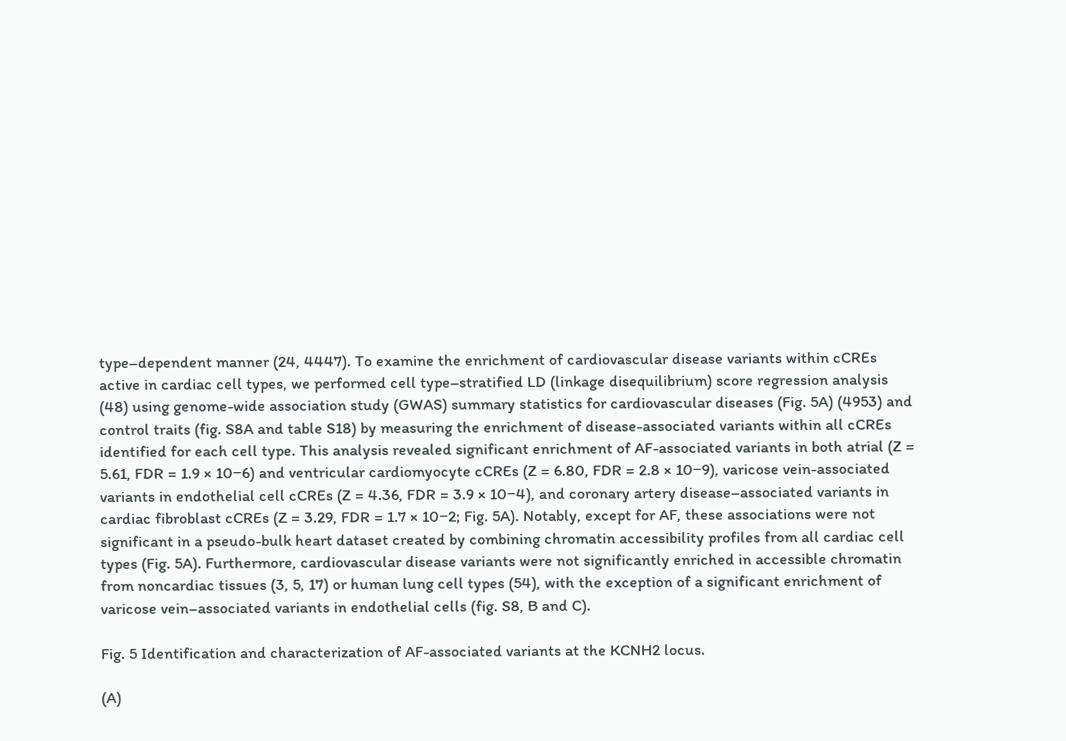type–dependent manner (24, 4447). To examine the enrichment of cardiovascular disease variants within cCREs active in cardiac cell types, we performed cell type–stratified LD (linkage disequilibrium) score regression analysis (48) using genome-wide association study (GWAS) summary statistics for cardiovascular diseases (Fig. 5A) (4953) and control traits (fig. S8A and table S18) by measuring the enrichment of disease-associated variants within all cCREs identified for each cell type. This analysis revealed significant enrichment of AF-associated variants in both atrial (Z = 5.61, FDR = 1.9 × 10−6) and ventricular cardiomyocyte cCREs (Z = 6.80, FDR = 2.8 × 10−9), varicose vein-associated variants in endothelial cell cCREs (Z = 4.36, FDR = 3.9 × 10−4), and coronary artery disease–associated variants in cardiac fibroblast cCREs (Z = 3.29, FDR = 1.7 × 10−2; Fig. 5A). Notably, except for AF, these associations were not significant in a pseudo-bulk heart dataset created by combining chromatin accessibility profiles from all cardiac cell types (Fig. 5A). Furthermore, cardiovascular disease variants were not significantly enriched in accessible chromatin from noncardiac tissues (3, 5, 17) or human lung cell types (54), with the exception of a significant enrichment of varicose vein–associated variants in endothelial cells (fig. S8, B and C).

Fig. 5 Identification and characterization of AF-associated variants at the KCNH2 locus.

(A)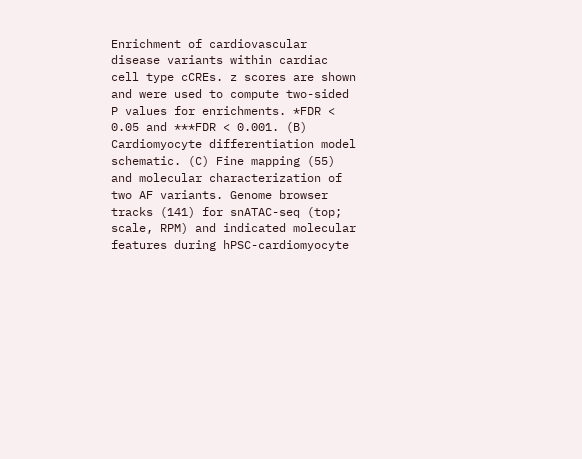Enrichment of cardiovascular disease variants within cardiac cell type cCREs. z scores are shown and were used to compute two-sided P values for enrichments. *FDR < 0.05 and ***FDR < 0.001. (B) Cardiomyocyte differentiation model schematic. (C) Fine mapping (55) and molecular characterization of two AF variants. Genome browser tracks (141) for snATAC-seq (top; scale, RPM) and indicated molecular features during hPSC-cardiomyocyte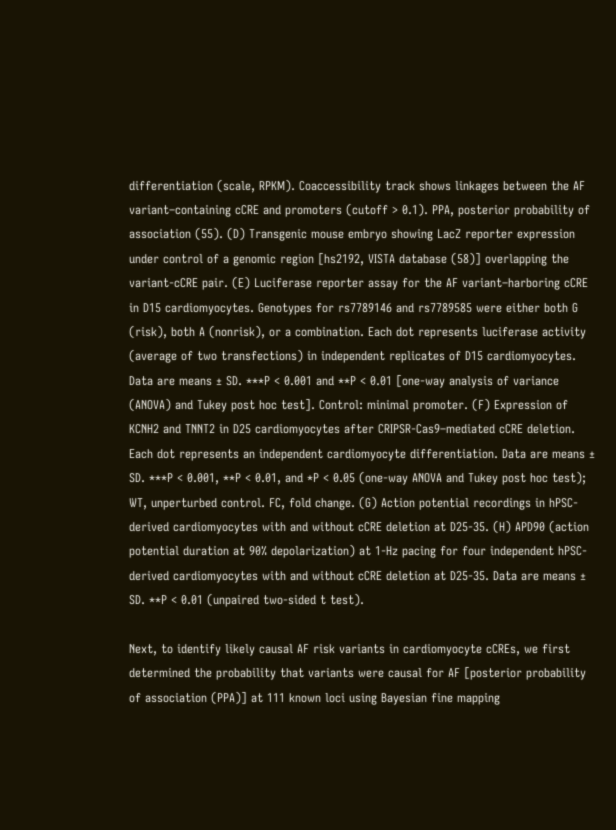differentiation (scale, RPKM). Coaccessibility track shows linkages between the AF variant–containing cCRE and promoters (cutoff > 0.1). PPA, posterior probability of association (55). (D) Transgenic mouse embryo showing LacZ reporter expression under control of a genomic region [hs2192, VISTA database (58)] overlapping the variant-cCRE pair. (E) Luciferase reporter assay for the AF variant–harboring cCRE in D15 cardiomyocytes. Genotypes for rs7789146 and rs7789585 were either both G (risk), both A (nonrisk), or a combination. Each dot represents luciferase activity (average of two transfections) in independent replicates of D15 cardiomyocytes. Data are means ± SD. ***P < 0.001 and **P < 0.01 [one-way analysis of variance (ANOVA) and Tukey post hoc test]. Control: minimal promoter. (F) Expression of KCNH2 and TNNT2 in D25 cardiomyocytes after CRIPSR-Cas9–mediated cCRE deletion. Each dot represents an independent cardiomyocyte differentiation. Data are means ± SD. ***P < 0.001, **P < 0.01, and *P < 0.05 (one-way ANOVA and Tukey post hoc test); WT, unperturbed control. FC, fold change. (G) Action potential recordings in hPSC-derived cardiomyocytes with and without cCRE deletion at D25-35. (H) APD90 (action potential duration at 90% depolarization) at 1-Hz pacing for four independent hPSC-derived cardiomyocytes with and without cCRE deletion at D25-35. Data are means ± SD. **P < 0.01 (unpaired two-sided t test).

Next, to identify likely causal AF risk variants in cardiomyocyte cCREs, we first determined the probability that variants were causal for AF [posterior probability of association (PPA)] at 111 known loci using Bayesian fine mapping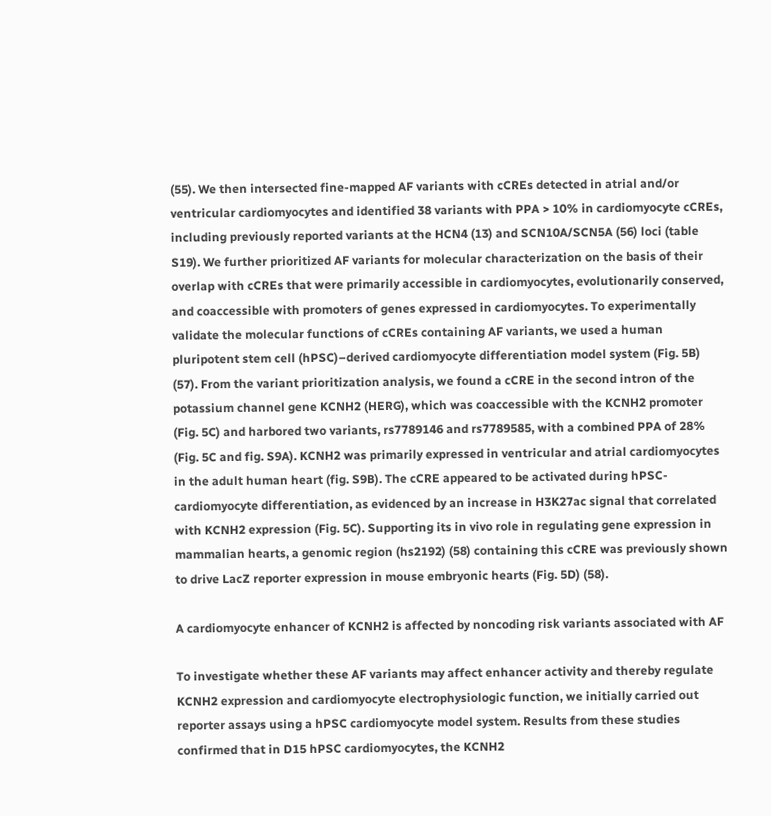(55). We then intersected fine-mapped AF variants with cCREs detected in atrial and/or ventricular cardiomyocytes and identified 38 variants with PPA > 10% in cardiomyocyte cCREs, including previously reported variants at the HCN4 (13) and SCN10A/SCN5A (56) loci (table S19). We further prioritized AF variants for molecular characterization on the basis of their overlap with cCREs that were primarily accessible in cardiomyocytes, evolutionarily conserved, and coaccessible with promoters of genes expressed in cardiomyocytes. To experimentally validate the molecular functions of cCREs containing AF variants, we used a human pluripotent stem cell (hPSC)–derived cardiomyocyte differentiation model system (Fig. 5B) (57). From the variant prioritization analysis, we found a cCRE in the second intron of the potassium channel gene KCNH2 (HERG), which was coaccessible with the KCNH2 promoter (Fig. 5C) and harbored two variants, rs7789146 and rs7789585, with a combined PPA of 28% (Fig. 5C and fig. S9A). KCNH2 was primarily expressed in ventricular and atrial cardiomyocytes in the adult human heart (fig. S9B). The cCRE appeared to be activated during hPSC-cardiomyocyte differentiation, as evidenced by an increase in H3K27ac signal that correlated with KCNH2 expression (Fig. 5C). Supporting its in vivo role in regulating gene expression in mammalian hearts, a genomic region (hs2192) (58) containing this cCRE was previously shown to drive LacZ reporter expression in mouse embryonic hearts (Fig. 5D) (58).

A cardiomyocyte enhancer of KCNH2 is affected by noncoding risk variants associated with AF

To investigate whether these AF variants may affect enhancer activity and thereby regulate KCNH2 expression and cardiomyocyte electrophysiologic function, we initially carried out reporter assays using a hPSC cardiomyocyte model system. Results from these studies confirmed that in D15 hPSC cardiomyocytes, the KCNH2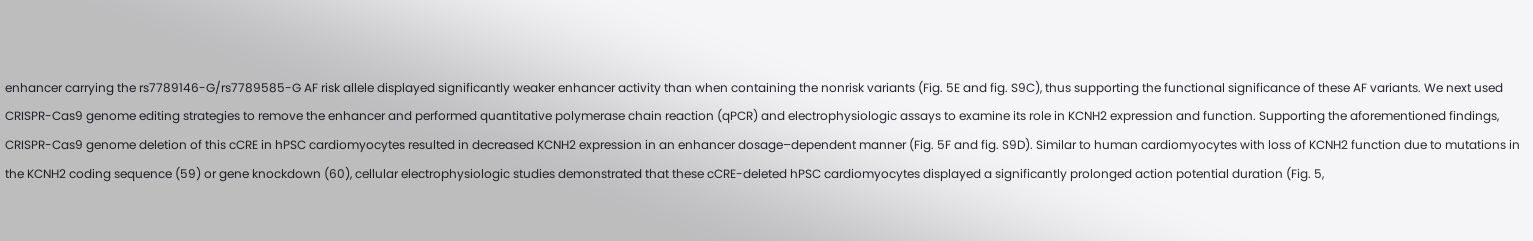enhancer carrying the rs7789146-G/rs7789585-G AF risk allele displayed significantly weaker enhancer activity than when containing the nonrisk variants (Fig. 5E and fig. S9C), thus supporting the functional significance of these AF variants. We next used CRISPR-Cas9 genome editing strategies to remove the enhancer and performed quantitative polymerase chain reaction (qPCR) and electrophysiologic assays to examine its role in KCNH2 expression and function. Supporting the aforementioned findings, CRISPR-Cas9 genome deletion of this cCRE in hPSC cardiomyocytes resulted in decreased KCNH2 expression in an enhancer dosage–dependent manner (Fig. 5F and fig. S9D). Similar to human cardiomyocytes with loss of KCNH2 function due to mutations in the KCNH2 coding sequence (59) or gene knockdown (60), cellular electrophysiologic studies demonstrated that these cCRE-deleted hPSC cardiomyocytes displayed a significantly prolonged action potential duration (Fig. 5,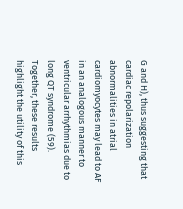G and H), thus suggesting that cardiac repolarization abnormalities in atrial cardiomyocytes may lead to AF in an analogous manner to ventricular arrhythmias due to long QT syndrome (59). Together, these results highlight the utility of this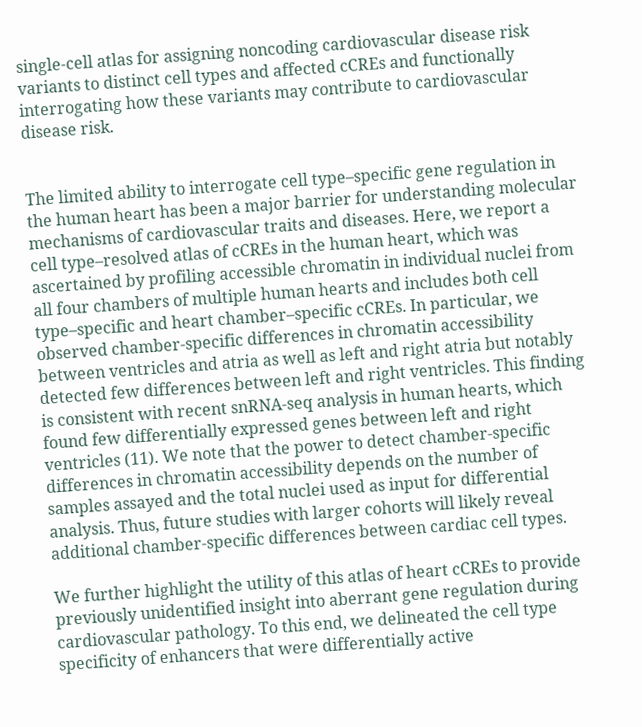single-cell atlas for assigning noncoding cardiovascular disease risk variants to distinct cell types and affected cCREs and functionally interrogating how these variants may contribute to cardiovascular disease risk.


The limited ability to interrogate cell type–specific gene regulation in the human heart has been a major barrier for understanding molecular mechanisms of cardiovascular traits and diseases. Here, we report a cell type–resolved atlas of cCREs in the human heart, which was ascertained by profiling accessible chromatin in individual nuclei from all four chambers of multiple human hearts and includes both cell type–specific and heart chamber–specific cCREs. In particular, we observed chamber-specific differences in chromatin accessibility between ventricles and atria as well as left and right atria but notably detected few differences between left and right ventricles. This finding is consistent with recent snRNA-seq analysis in human hearts, which found few differentially expressed genes between left and right ventricles (11). We note that the power to detect chamber-specific differences in chromatin accessibility depends on the number of samples assayed and the total nuclei used as input for differential analysis. Thus, future studies with larger cohorts will likely reveal additional chamber-specific differences between cardiac cell types.

We further highlight the utility of this atlas of heart cCREs to provide previously unidentified insight into aberrant gene regulation during cardiovascular pathology. To this end, we delineated the cell type specificity of enhancers that were differentially active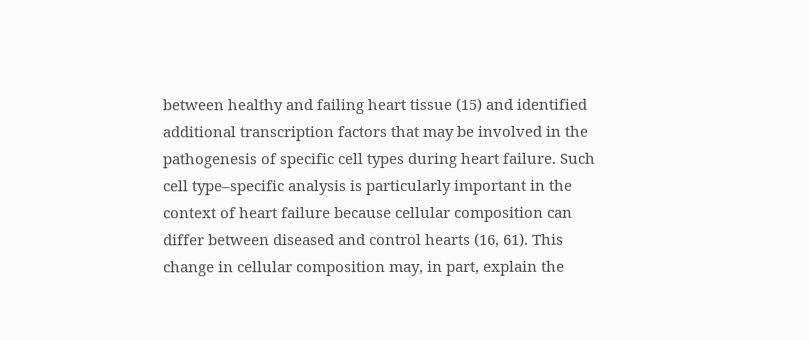between healthy and failing heart tissue (15) and identified additional transcription factors that may be involved in the pathogenesis of specific cell types during heart failure. Such cell type–specific analysis is particularly important in the context of heart failure because cellular composition can differ between diseased and control hearts (16, 61). This change in cellular composition may, in part, explain the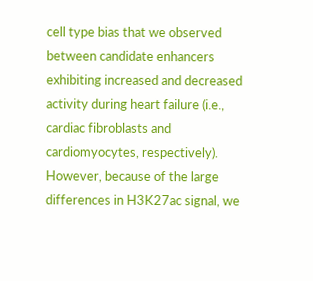cell type bias that we observed between candidate enhancers exhibiting increased and decreased activity during heart failure (i.e., cardiac fibroblasts and cardiomyocytes, respectively). However, because of the large differences in H3K27ac signal, we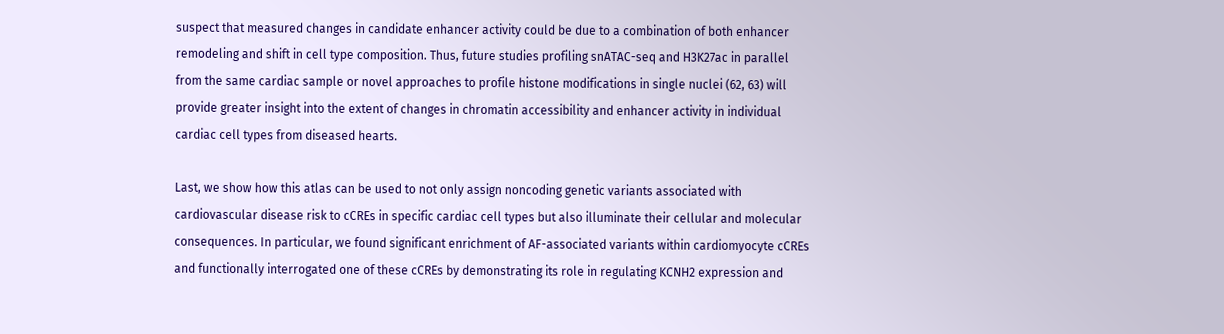suspect that measured changes in candidate enhancer activity could be due to a combination of both enhancer remodeling and shift in cell type composition. Thus, future studies profiling snATAC-seq and H3K27ac in parallel from the same cardiac sample or novel approaches to profile histone modifications in single nuclei (62, 63) will provide greater insight into the extent of changes in chromatin accessibility and enhancer activity in individual cardiac cell types from diseased hearts.

Last, we show how this atlas can be used to not only assign noncoding genetic variants associated with cardiovascular disease risk to cCREs in specific cardiac cell types but also illuminate their cellular and molecular consequences. In particular, we found significant enrichment of AF-associated variants within cardiomyocyte cCREs and functionally interrogated one of these cCREs by demonstrating its role in regulating KCNH2 expression and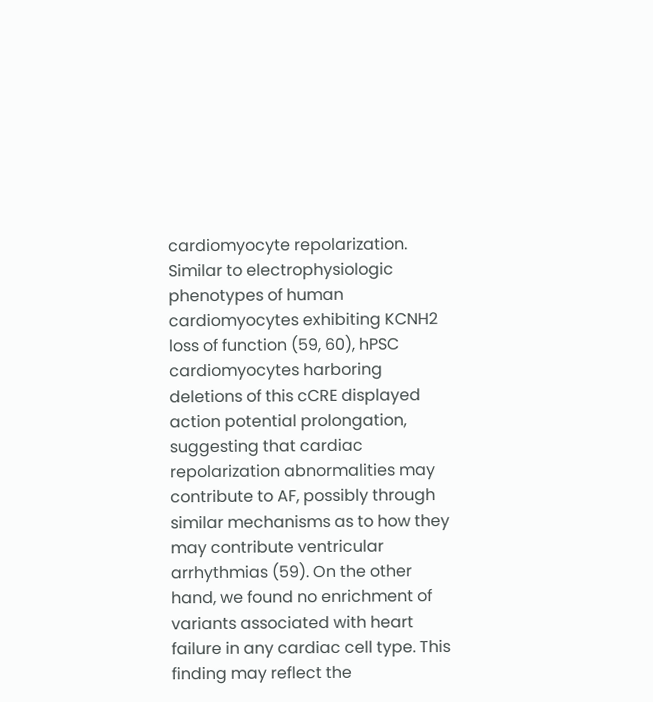cardiomyocyte repolarization. Similar to electrophysiologic phenotypes of human cardiomyocytes exhibiting KCNH2 loss of function (59, 60), hPSC cardiomyocytes harboring deletions of this cCRE displayed action potential prolongation, suggesting that cardiac repolarization abnormalities may contribute to AF, possibly through similar mechanisms as to how they may contribute ventricular arrhythmias (59). On the other hand, we found no enrichment of variants associated with heart failure in any cardiac cell type. This finding may reflect the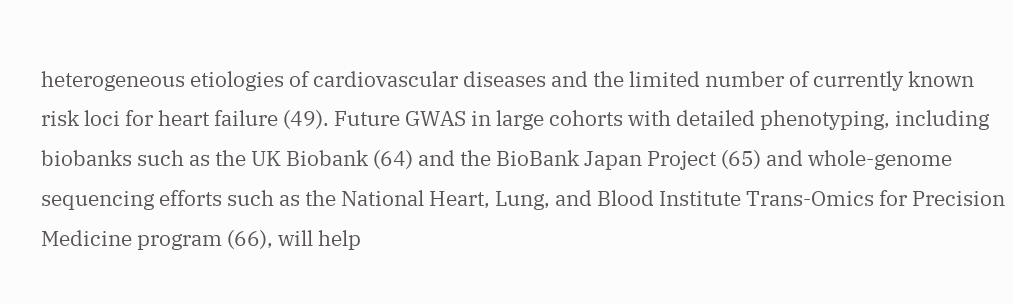heterogeneous etiologies of cardiovascular diseases and the limited number of currently known risk loci for heart failure (49). Future GWAS in large cohorts with detailed phenotyping, including biobanks such as the UK Biobank (64) and the BioBank Japan Project (65) and whole-genome sequencing efforts such as the National Heart, Lung, and Blood Institute Trans-Omics for Precision Medicine program (66), will help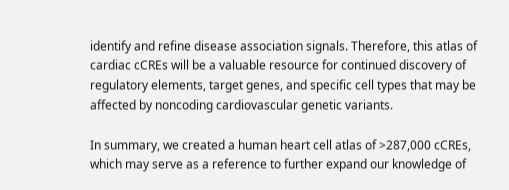identify and refine disease association signals. Therefore, this atlas of cardiac cCREs will be a valuable resource for continued discovery of regulatory elements, target genes, and specific cell types that may be affected by noncoding cardiovascular genetic variants.

In summary, we created a human heart cell atlas of >287,000 cCREs, which may serve as a reference to further expand our knowledge of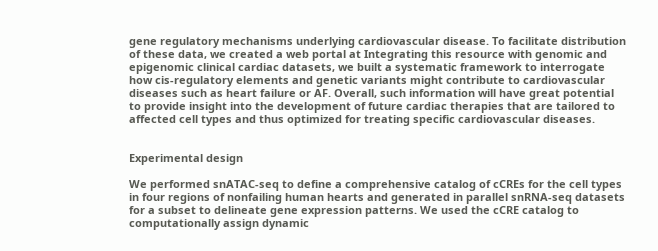gene regulatory mechanisms underlying cardiovascular disease. To facilitate distribution of these data, we created a web portal at Integrating this resource with genomic and epigenomic clinical cardiac datasets, we built a systematic framework to interrogate how cis-regulatory elements and genetic variants might contribute to cardiovascular diseases such as heart failure or AF. Overall, such information will have great potential to provide insight into the development of future cardiac therapies that are tailored to affected cell types and thus optimized for treating specific cardiovascular diseases.


Experimental design

We performed snATAC-seq to define a comprehensive catalog of cCREs for the cell types in four regions of nonfailing human hearts and generated in parallel snRNA-seq datasets for a subset to delineate gene expression patterns. We used the cCRE catalog to computationally assign dynamic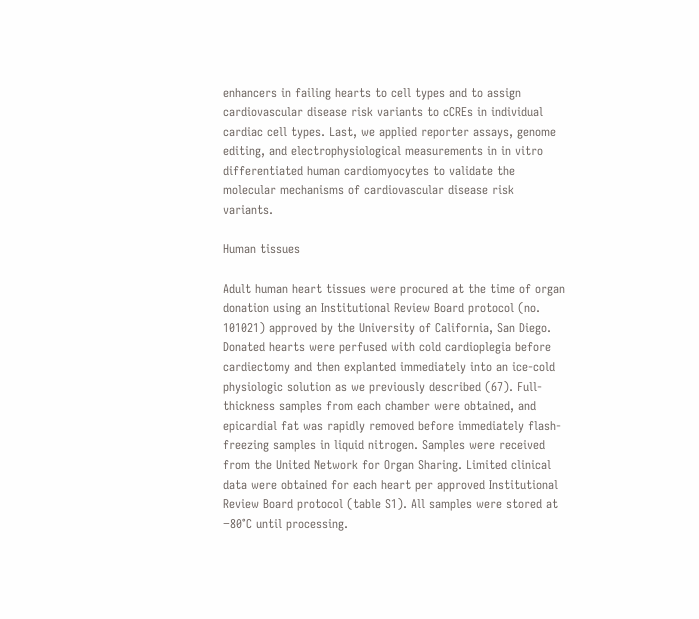enhancers in failing hearts to cell types and to assign cardiovascular disease risk variants to cCREs in individual cardiac cell types. Last, we applied reporter assays, genome editing, and electrophysiological measurements in in vitro differentiated human cardiomyocytes to validate the molecular mechanisms of cardiovascular disease risk variants.

Human tissues

Adult human heart tissues were procured at the time of organ donation using an Institutional Review Board protocol (no. 101021) approved by the University of California, San Diego. Donated hearts were perfused with cold cardioplegia before cardiectomy and then explanted immediately into an ice-cold physiologic solution as we previously described (67). Full-thickness samples from each chamber were obtained, and epicardial fat was rapidly removed before immediately flash-freezing samples in liquid nitrogen. Samples were received from the United Network for Organ Sharing. Limited clinical data were obtained for each heart per approved Institutional Review Board protocol (table S1). All samples were stored at −80°C until processing.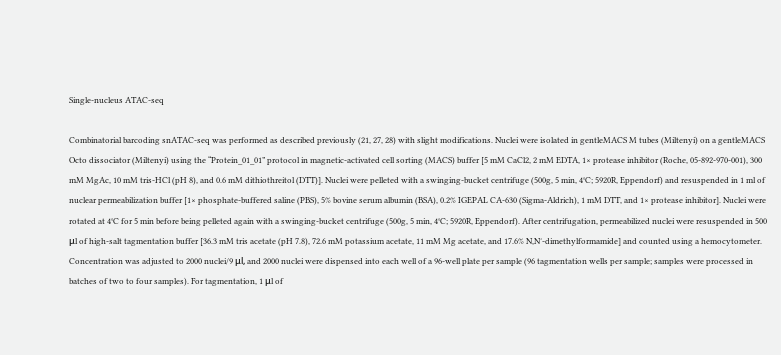Single-nucleus ATAC-seq

Combinatorial barcoding snATAC-seq was performed as described previously (21, 27, 28) with slight modifications. Nuclei were isolated in gentleMACS M tubes (Miltenyi) on a gentleMACS Octo dissociator (Miltenyi) using the “Protein_01_01” protocol in magnetic-activated cell sorting (MACS) buffer [5 mM CaCl2, 2 mM EDTA, 1× protease inhibitor (Roche, 05-892-970-001), 300 mM MgAc, 10 mM tris-HCl (pH 8), and 0.6 mM dithiothreitol (DTT)]. Nuclei were pelleted with a swinging-bucket centrifuge (500g, 5 min, 4°C; 5920R, Eppendorf) and resuspended in 1 ml of nuclear permeabilization buffer [1× phosphate-buffered saline (PBS), 5% bovine serum albumin (BSA), 0.2% IGEPAL CA-630 (Sigma-Aldrich), 1 mM DTT, and 1× protease inhibitor]. Nuclei were rotated at 4°C for 5 min before being pelleted again with a swinging-bucket centrifuge (500g, 5 min, 4°C; 5920R, Eppendorf). After centrifugation, permeabilized nuclei were resuspended in 500 μl of high-salt tagmentation buffer [36.3 mM tris acetate (pH 7.8), 72.6 mM potassium acetate, 11 mM Mg acetate, and 17.6% N,N′-dimethylformamide] and counted using a hemocytometer. Concentration was adjusted to 2000 nuclei/9 μl, and 2000 nuclei were dispensed into each well of a 96-well plate per sample (96 tagmentation wells per sample; samples were processed in batches of two to four samples). For tagmentation, 1 μl of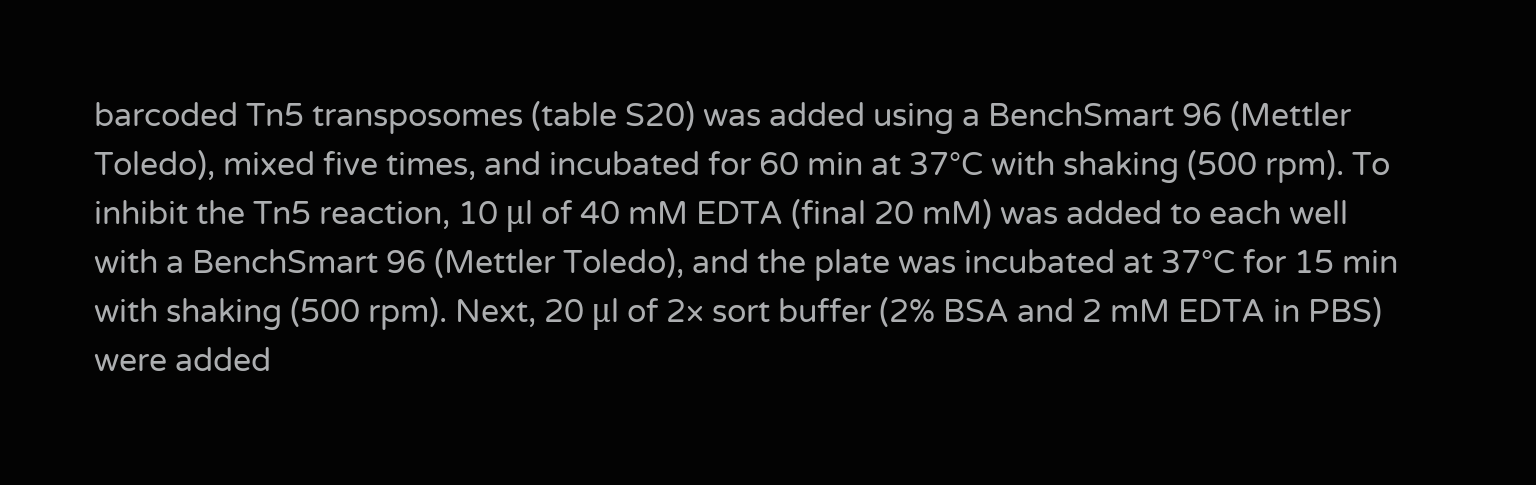barcoded Tn5 transposomes (table S20) was added using a BenchSmart 96 (Mettler Toledo), mixed five times, and incubated for 60 min at 37°C with shaking (500 rpm). To inhibit the Tn5 reaction, 10 μl of 40 mM EDTA (final 20 mM) was added to each well with a BenchSmart 96 (Mettler Toledo), and the plate was incubated at 37°C for 15 min with shaking (500 rpm). Next, 20 μl of 2× sort buffer (2% BSA and 2 mM EDTA in PBS) were added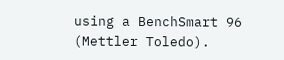using a BenchSmart 96 (Mettler Toledo).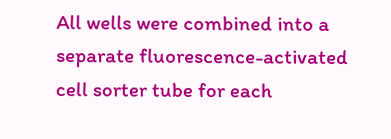All wells were combined into a separate fluorescence-activated cell sorter tube for each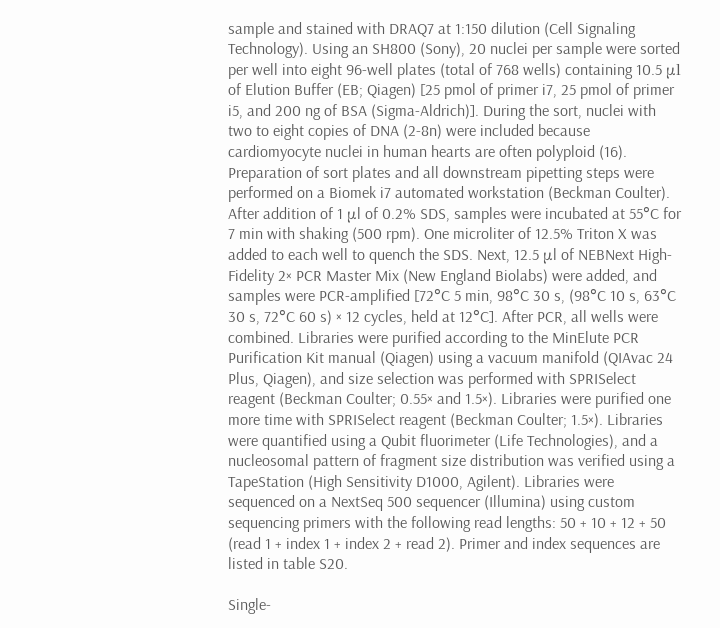sample and stained with DRAQ7 at 1:150 dilution (Cell Signaling Technology). Using an SH800 (Sony), 20 nuclei per sample were sorted per well into eight 96-well plates (total of 768 wells) containing 10.5 μl of Elution Buffer (EB; Qiagen) [25 pmol of primer i7, 25 pmol of primer i5, and 200 ng of BSA (Sigma-Aldrich)]. During the sort, nuclei with two to eight copies of DNA (2-8n) were included because cardiomyocyte nuclei in human hearts are often polyploid (16). Preparation of sort plates and all downstream pipetting steps were performed on a Biomek i7 automated workstation (Beckman Coulter). After addition of 1 μl of 0.2% SDS, samples were incubated at 55°C for 7 min with shaking (500 rpm). One microliter of 12.5% Triton X was added to each well to quench the SDS. Next, 12.5 μl of NEBNext High-Fidelity 2× PCR Master Mix (New England Biolabs) were added, and samples were PCR-amplified [72°C 5 min, 98°C 30 s, (98°C 10 s, 63°C 30 s, 72°C 60 s) × 12 cycles, held at 12°C]. After PCR, all wells were combined. Libraries were purified according to the MinElute PCR Purification Kit manual (Qiagen) using a vacuum manifold (QIAvac 24 Plus, Qiagen), and size selection was performed with SPRISelect reagent (Beckman Coulter; 0.55× and 1.5×). Libraries were purified one more time with SPRISelect reagent (Beckman Coulter; 1.5×). Libraries were quantified using a Qubit fluorimeter (Life Technologies), and a nucleosomal pattern of fragment size distribution was verified using a TapeStation (High Sensitivity D1000, Agilent). Libraries were sequenced on a NextSeq 500 sequencer (Illumina) using custom sequencing primers with the following read lengths: 50 + 10 + 12 + 50 (read 1 + index 1 + index 2 + read 2). Primer and index sequences are listed in table S20.

Single-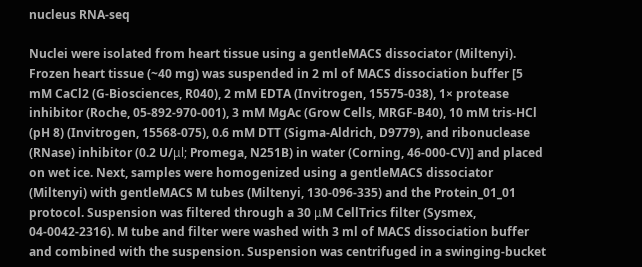nucleus RNA-seq

Nuclei were isolated from heart tissue using a gentleMACS dissociator (Miltenyi). Frozen heart tissue (~40 mg) was suspended in 2 ml of MACS dissociation buffer [5 mM CaCl2 (G-Biosciences, R040), 2 mM EDTA (Invitrogen, 15575-038), 1× protease inhibitor (Roche, 05-892-970-001), 3 mM MgAc (Grow Cells, MRGF-B40), 10 mM tris-HCl (pH 8) (Invitrogen, 15568-075), 0.6 mM DTT (Sigma-Aldrich, D9779), and ribonuclease (RNase) inhibitor (0.2 U/μl; Promega, N251B) in water (Corning, 46-000-CV)] and placed on wet ice. Next, samples were homogenized using a gentleMACS dissociator (Miltenyi) with gentleMACS M tubes (Miltenyi, 130-096-335) and the Protein_01_01 protocol. Suspension was filtered through a 30 μM CellTrics filter (Sysmex, 04-0042-2316). M tube and filter were washed with 3 ml of MACS dissociation buffer and combined with the suspension. Suspension was centrifuged in a swinging-bucket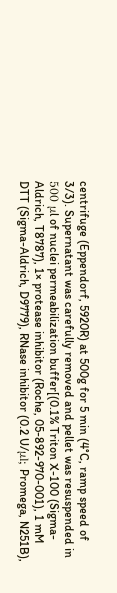centrifuge (Eppendorf, 5920R) at 500g for 5 min (4°C, ramp speed of 3/3). Supernatant was carefully removed and pellet was resuspended in 500 μl of nuclei permeabilization buffer[(0.1% Triton X-100 (Sigma-Aldrich, T8787), 1× protease inhibitor (Roche, 05-892-970-001), 1 mM DTT (Sigma-Aldrich, D9779), RNase inhibitor (0.2 U/μl; Promega, N251B),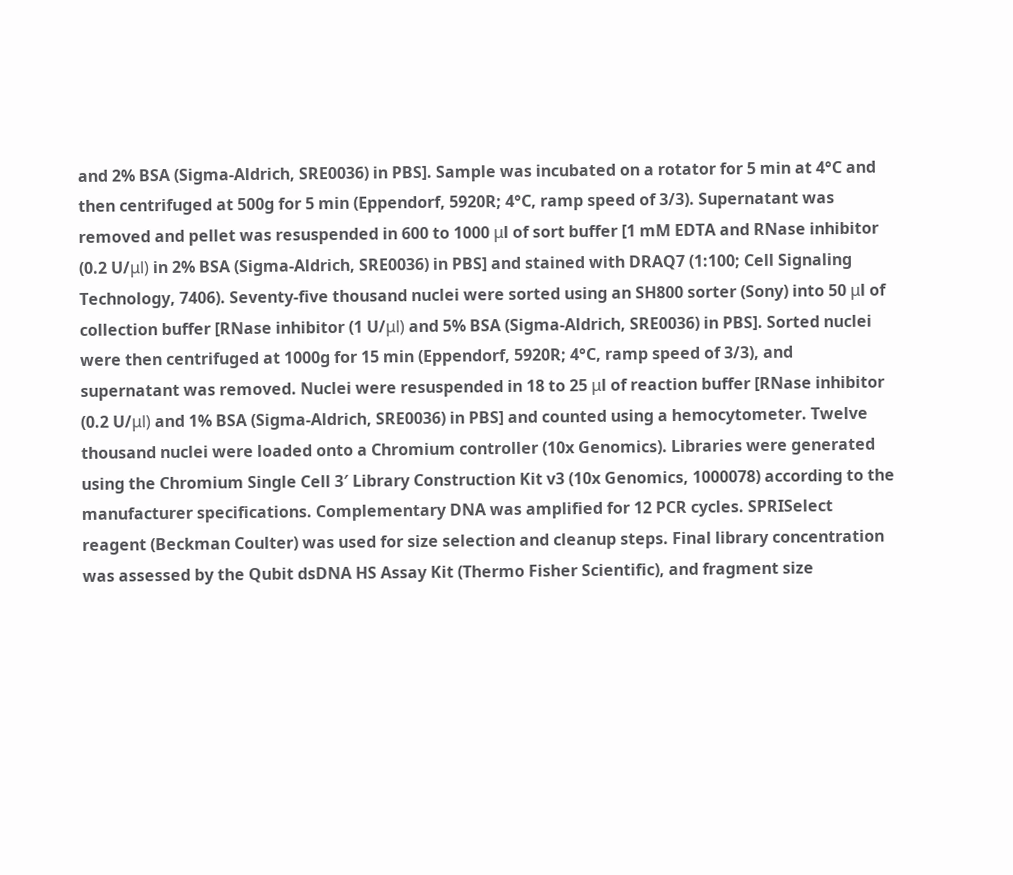and 2% BSA (Sigma-Aldrich, SRE0036) in PBS]. Sample was incubated on a rotator for 5 min at 4°C and then centrifuged at 500g for 5 min (Eppendorf, 5920R; 4°C, ramp speed of 3/3). Supernatant was removed and pellet was resuspended in 600 to 1000 μl of sort buffer [1 mM EDTA and RNase inhibitor (0.2 U/μl) in 2% BSA (Sigma-Aldrich, SRE0036) in PBS] and stained with DRAQ7 (1:100; Cell Signaling Technology, 7406). Seventy-five thousand nuclei were sorted using an SH800 sorter (Sony) into 50 μl of collection buffer [RNase inhibitor (1 U/μl) and 5% BSA (Sigma-Aldrich, SRE0036) in PBS]. Sorted nuclei were then centrifuged at 1000g for 15 min (Eppendorf, 5920R; 4°C, ramp speed of 3/3), and supernatant was removed. Nuclei were resuspended in 18 to 25 μl of reaction buffer [RNase inhibitor (0.2 U/μl) and 1% BSA (Sigma-Aldrich, SRE0036) in PBS] and counted using a hemocytometer. Twelve thousand nuclei were loaded onto a Chromium controller (10x Genomics). Libraries were generated using the Chromium Single Cell 3′ Library Construction Kit v3 (10x Genomics, 1000078) according to the manufacturer specifications. Complementary DNA was amplified for 12 PCR cycles. SPRISelect reagent (Beckman Coulter) was used for size selection and cleanup steps. Final library concentration was assessed by the Qubit dsDNA HS Assay Kit (Thermo Fisher Scientific), and fragment size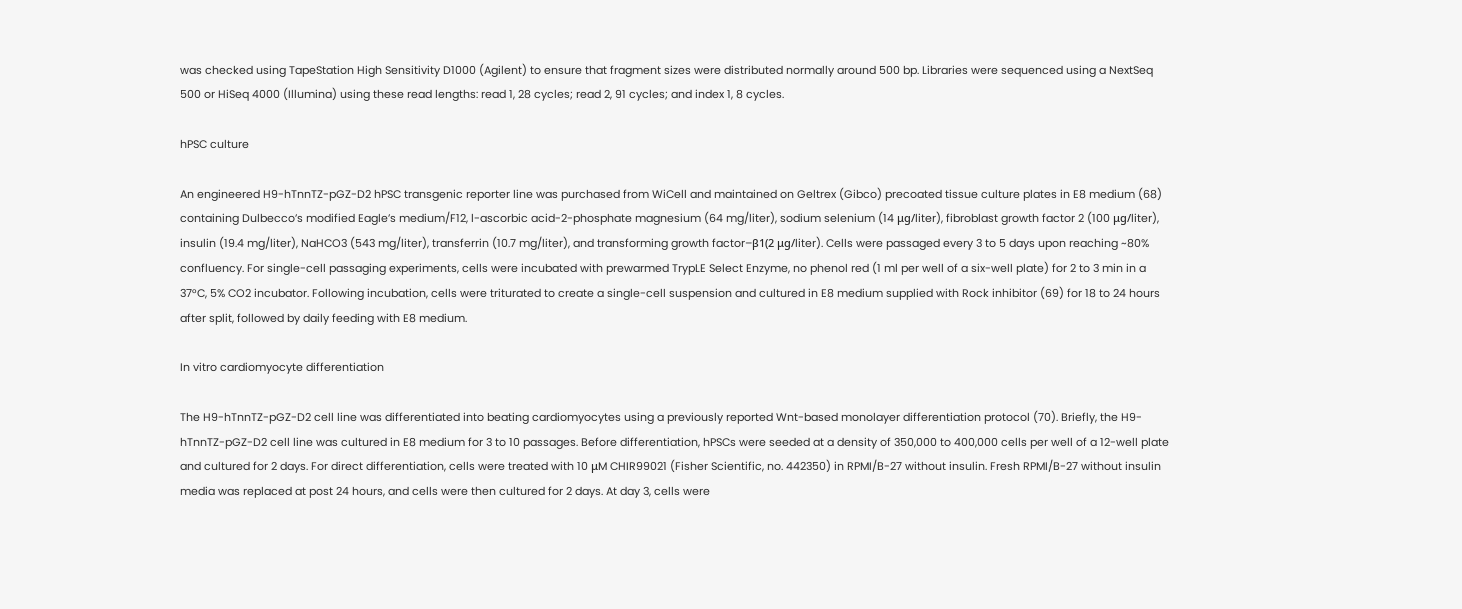was checked using TapeStation High Sensitivity D1000 (Agilent) to ensure that fragment sizes were distributed normally around 500 bp. Libraries were sequenced using a NextSeq 500 or HiSeq 4000 (Illumina) using these read lengths: read 1, 28 cycles; read 2, 91 cycles; and index 1, 8 cycles.

hPSC culture

An engineered H9-hTnnTZ-pGZ-D2 hPSC transgenic reporter line was purchased from WiCell and maintained on Geltrex (Gibco) precoated tissue culture plates in E8 medium (68) containing Dulbecco’s modified Eagle’s medium/F12, l-ascorbic acid-2-phosphate magnesium (64 mg/liter), sodium selenium (14 μg/liter), fibroblast growth factor 2 (100 μg/liter), insulin (19.4 mg/liter), NaHCO3 (543 mg/liter), transferrin (10.7 mg/liter), and transforming growth factor–β1(2 μg/liter). Cells were passaged every 3 to 5 days upon reaching ~80% confluency. For single-cell passaging experiments, cells were incubated with prewarmed TrypLE Select Enzyme, no phenol red (1 ml per well of a six-well plate) for 2 to 3 min in a 37°C, 5% CO2 incubator. Following incubation, cells were triturated to create a single-cell suspension and cultured in E8 medium supplied with Rock inhibitor (69) for 18 to 24 hours after split, followed by daily feeding with E8 medium.

In vitro cardiomyocyte differentiation

The H9-hTnnTZ-pGZ-D2 cell line was differentiated into beating cardiomyocytes using a previously reported Wnt-based monolayer differentiation protocol (70). Briefly, the H9-hTnnTZ-pGZ-D2 cell line was cultured in E8 medium for 3 to 10 passages. Before differentiation, hPSCs were seeded at a density of 350,000 to 400,000 cells per well of a 12-well plate and cultured for 2 days. For direct differentiation, cells were treated with 10 μM CHIR99021 (Fisher Scientific, no. 442350) in RPMI/B-27 without insulin. Fresh RPMI/B-27 without insulin media was replaced at post 24 hours, and cells were then cultured for 2 days. At day 3, cells were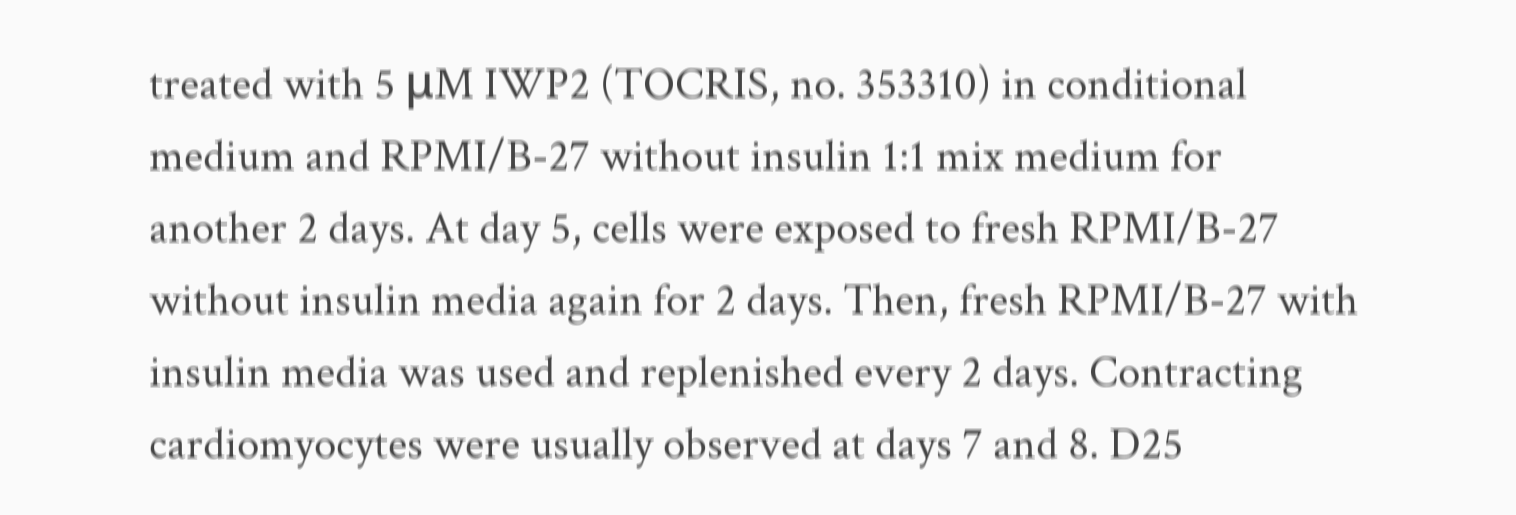treated with 5 μM IWP2 (TOCRIS, no. 353310) in conditional medium and RPMI/B-27 without insulin 1:1 mix medium for another 2 days. At day 5, cells were exposed to fresh RPMI/B-27 without insulin media again for 2 days. Then, fresh RPMI/B-27 with insulin media was used and replenished every 2 days. Contracting cardiomyocytes were usually observed at days 7 and 8. D25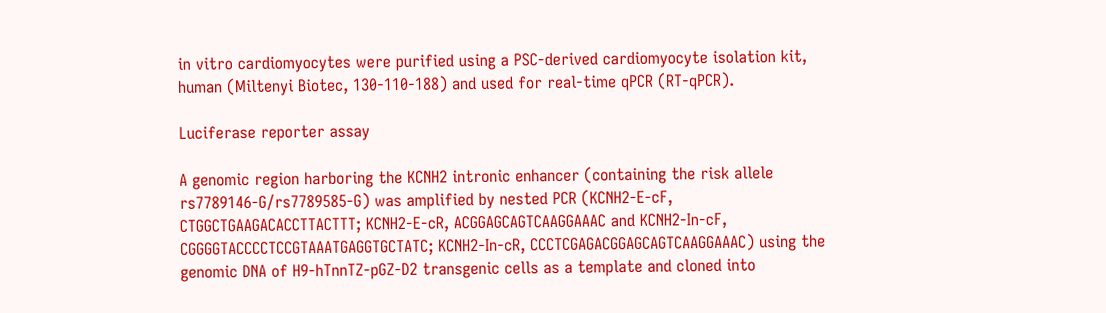in vitro cardiomyocytes were purified using a PSC-derived cardiomyocyte isolation kit, human (Miltenyi Biotec, 130-110-188) and used for real-time qPCR (RT-qPCR).

Luciferase reporter assay

A genomic region harboring the KCNH2 intronic enhancer (containing the risk allele rs7789146-G/rs7789585-G) was amplified by nested PCR (KCNH2-E-cF, CTGGCTGAAGACACCTTACTTT; KCNH2-E-cR, ACGGAGCAGTCAAGGAAAC and KCNH2-In-cF, CGGGGTACCCCTCCGTAAATGAGGTGCTATC; KCNH2-In-cR, CCCTCGAGACGGAGCAGTCAAGGAAAC) using the genomic DNA of H9-hTnnTZ-pGZ-D2 transgenic cells as a template and cloned into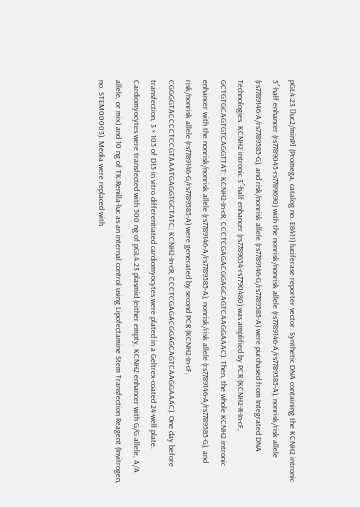pGL4.23 [luc2/minP] (Promega, catalog no. E8411) luciferase reporter vector. Synthetic DNA containing the KCNH2 intronic 5′-half enhancer (rs7789045-rs7789690) with the nonrisk/nonrisk allele (rs7789146-A/rs7789585-A), nonrisk/risk allele (rs7789146-A/rs7789585-G), and risk/nonrisk allele (rs7789146-G/rs7789585-A) were purchased from Integrated DNA Technologies. KCNH2 intronic 3′-half enhancer (rs7789654-rs7790480) was amplified by PCR (KCNH2-R-In-cF, GCTGTGCAGTGTCAGGTTAT; KCNH2-In-cR, CCCTCGAGACGGAGCAGTCAAGGAAAC). Then, the whole KCNH2 intronic enhancer with the nonrisk/nonrisk allele (rs7789146-A/rs7789585-A), nonrisk/risk allele (rs7789146-A/rs7789585-G), and risk/nonrisk allele (rs7789146-G/rs7789585-A) were generated by second PCR (KCNH2-In-cF, CGGGGTACCCCTCCGTAAATGAGGTGCTATC; KCNH2-In-cR, CCCTCGAGACGGAGCAGTCAAGGAAAC). One day before transfection, 3 × 105 of D15 in vitro differentiated cardiomyocytes were plated in a Geltrex-coated 24-well plate. Cardiomyocytes were transfected with 500 ng of pGL4.23 plasmid (either empty, KCNH2 enhancer with G/G allele, A/A allele, or mix) and 10 ng of TK:Renilla-luc as an internal control using Lipofectamine Stem Transfection Reagent (Invitrogen, no. STEM00003). Media were replaced with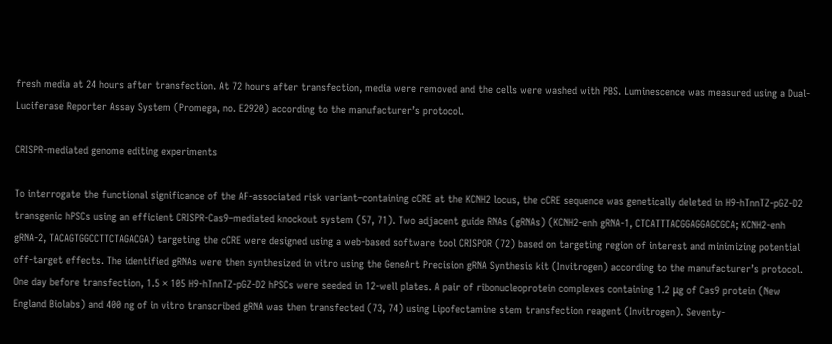fresh media at 24 hours after transfection. At 72 hours after transfection, media were removed and the cells were washed with PBS. Luminescence was measured using a Dual-Luciferase Reporter Assay System (Promega, no. E2920) according to the manufacturer’s protocol.

CRISPR-mediated genome editing experiments

To interrogate the functional significance of the AF-associated risk variant–containing cCRE at the KCNH2 locus, the cCRE sequence was genetically deleted in H9-hTnnTZ-pGZ-D2 transgenic hPSCs using an efficient CRISPR-Cas9–mediated knockout system (57, 71). Two adjacent guide RNAs (gRNAs) (KCNH2-enh gRNA-1, CTCATTTACGGAGGAGCGCA; KCNH2-enh gRNA-2, TACAGTGGCCTTCTAGACGA) targeting the cCRE were designed using a web-based software tool CRISPOR (72) based on targeting region of interest and minimizing potential off-target effects. The identified gRNAs were then synthesized in vitro using the GeneArt Precision gRNA Synthesis kit (Invitrogen) according to the manufacturer’s protocol. One day before transfection, 1.5 × 105 H9-hTnnTZ-pGZ-D2 hPSCs were seeded in 12-well plates. A pair of ribonucleoprotein complexes containing 1.2 μg of Cas9 protein (New England Biolabs) and 400 ng of in vitro transcribed gRNA was then transfected (73, 74) using Lipofectamine stem transfection reagent (Invitrogen). Seventy-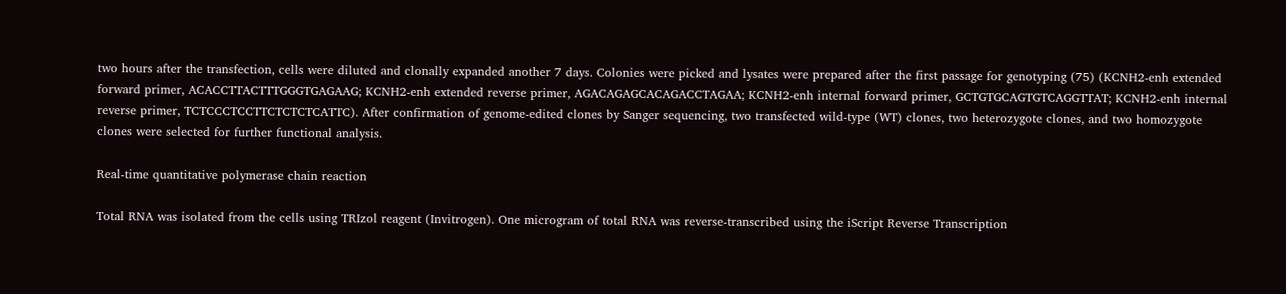two hours after the transfection, cells were diluted and clonally expanded another 7 days. Colonies were picked and lysates were prepared after the first passage for genotyping (75) (KCNH2-enh extended forward primer, ACACCTTACTTTGGGTGAGAAG; KCNH2-enh extended reverse primer, AGACAGAGCACAGACCTAGAA; KCNH2-enh internal forward primer, GCTGTGCAGTGTCAGGTTAT; KCNH2-enh internal reverse primer, TCTCCCTCCTTCTCTCTCATTC). After confirmation of genome-edited clones by Sanger sequencing, two transfected wild-type (WT) clones, two heterozygote clones, and two homozygote clones were selected for further functional analysis.

Real-time quantitative polymerase chain reaction

Total RNA was isolated from the cells using TRIzol reagent (Invitrogen). One microgram of total RNA was reverse-transcribed using the iScript Reverse Transcription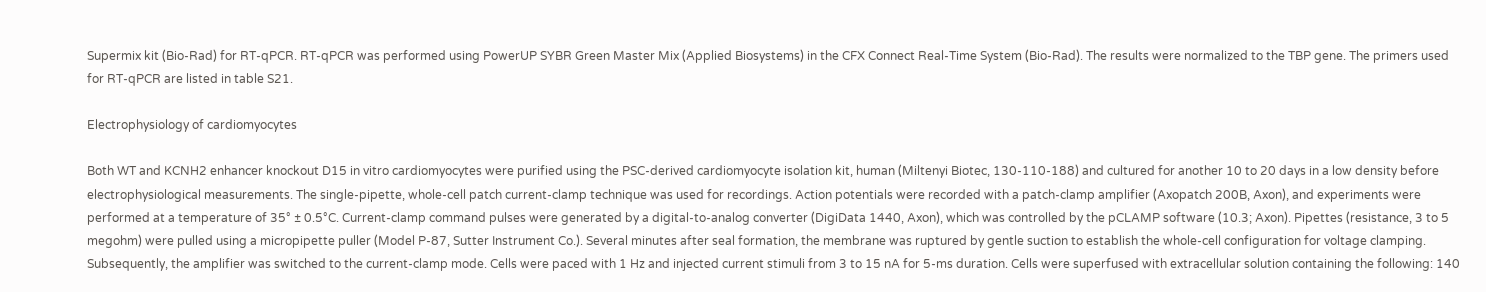Supermix kit (Bio-Rad) for RT-qPCR. RT-qPCR was performed using PowerUP SYBR Green Master Mix (Applied Biosystems) in the CFX Connect Real-Time System (Bio-Rad). The results were normalized to the TBP gene. The primers used for RT-qPCR are listed in table S21.

Electrophysiology of cardiomyocytes

Both WT and KCNH2 enhancer knockout D15 in vitro cardiomyocytes were purified using the PSC-derived cardiomyocyte isolation kit, human (Miltenyi Biotec, 130-110-188) and cultured for another 10 to 20 days in a low density before electrophysiological measurements. The single-pipette, whole-cell patch current-clamp technique was used for recordings. Action potentials were recorded with a patch-clamp amplifier (Axopatch 200B, Axon), and experiments were performed at a temperature of 35° ± 0.5°C. Current-clamp command pulses were generated by a digital-to-analog converter (DigiData 1440, Axon), which was controlled by the pCLAMP software (10.3; Axon). Pipettes (resistance, 3 to 5 megohm) were pulled using a micropipette puller (Model P-87, Sutter Instrument Co.). Several minutes after seal formation, the membrane was ruptured by gentle suction to establish the whole-cell configuration for voltage clamping. Subsequently, the amplifier was switched to the current-clamp mode. Cells were paced with 1 Hz and injected current stimuli from 3 to 15 nA for 5-ms duration. Cells were superfused with extracellular solution containing the following: 140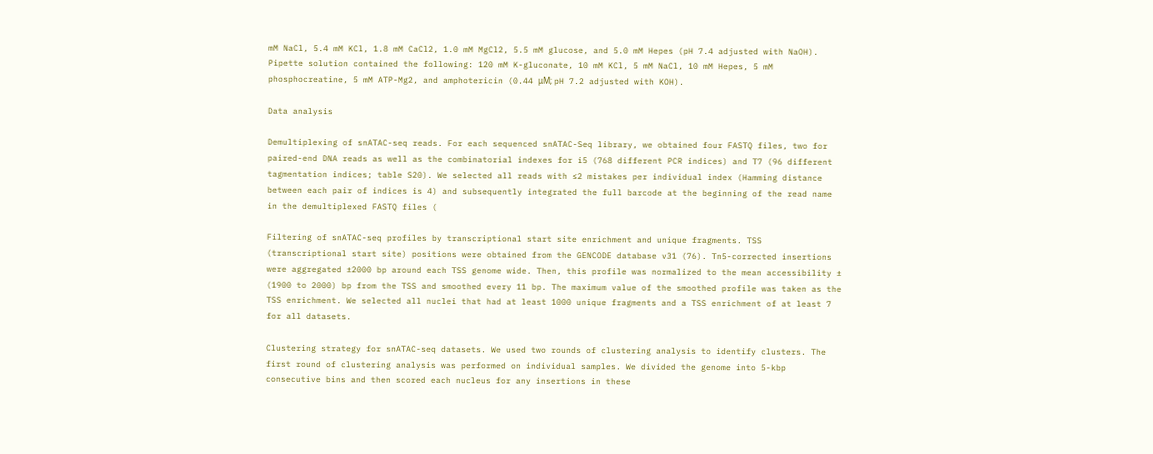mM NaCl, 5.4 mM KCl, 1.8 mM CaCl2, 1.0 mM MgCl2, 5.5 mM glucose, and 5.0 mM Hepes (pH 7.4 adjusted with NaOH). Pipette solution contained the following: 120 mM K-gluconate, 10 mM KCl, 5 mM NaCl, 10 mM Hepes, 5 mM phosphocreatine, 5 mM ATP-Mg2, and amphotericin (0.44 μM; pH 7.2 adjusted with KOH).

Data analysis

Demultiplexing of snATAC-seq reads. For each sequenced snATAC-Seq library, we obtained four FASTQ files, two for paired-end DNA reads as well as the combinatorial indexes for i5 (768 different PCR indices) and T7 (96 different tagmentation indices; table S20). We selected all reads with ≤2 mistakes per individual index (Hamming distance between each pair of indices is 4) and subsequently integrated the full barcode at the beginning of the read name in the demultiplexed FASTQ files (

Filtering of snATAC-seq profiles by transcriptional start site enrichment and unique fragments. TSS (transcriptional start site) positions were obtained from the GENCODE database v31 (76). Tn5-corrected insertions were aggregated ±2000 bp around each TSS genome wide. Then, this profile was normalized to the mean accessibility ± (1900 to 2000) bp from the TSS and smoothed every 11 bp. The maximum value of the smoothed profile was taken as the TSS enrichment. We selected all nuclei that had at least 1000 unique fragments and a TSS enrichment of at least 7 for all datasets.

Clustering strategy for snATAC-seq datasets. We used two rounds of clustering analysis to identify clusters. The first round of clustering analysis was performed on individual samples. We divided the genome into 5-kbp consecutive bins and then scored each nucleus for any insertions in these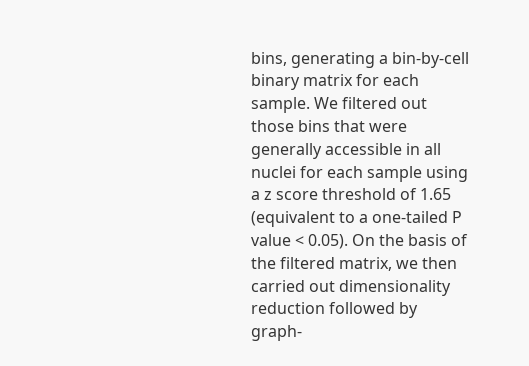bins, generating a bin-by-cell binary matrix for each sample. We filtered out those bins that were generally accessible in all nuclei for each sample using a z score threshold of 1.65 (equivalent to a one-tailed P value < 0.05). On the basis of the filtered matrix, we then carried out dimensionality reduction followed by graph-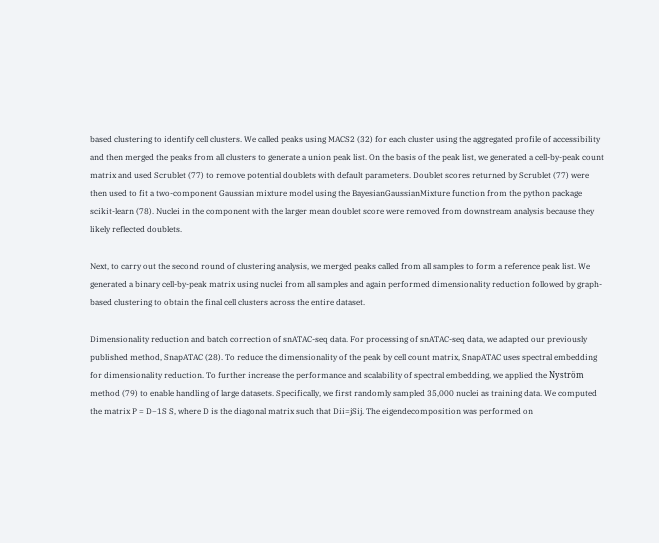based clustering to identify cell clusters. We called peaks using MACS2 (32) for each cluster using the aggregated profile of accessibility and then merged the peaks from all clusters to generate a union peak list. On the basis of the peak list, we generated a cell-by-peak count matrix and used Scrublet (77) to remove potential doublets with default parameters. Doublet scores returned by Scrublet (77) were then used to fit a two-component Gaussian mixture model using the BayesianGaussianMixture function from the python package scikit-learn (78). Nuclei in the component with the larger mean doublet score were removed from downstream analysis because they likely reflected doublets.

Next, to carry out the second round of clustering analysis, we merged peaks called from all samples to form a reference peak list. We generated a binary cell-by-peak matrix using nuclei from all samples and again performed dimensionality reduction followed by graph-based clustering to obtain the final cell clusters across the entire dataset.

Dimensionality reduction and batch correction of snATAC-seq data. For processing of snATAC-seq data, we adapted our previously published method, SnapATAC (28). To reduce the dimensionality of the peak by cell count matrix, SnapATAC uses spectral embedding for dimensionality reduction. To further increase the performance and scalability of spectral embedding, we applied the Nyström method (79) to enable handling of large datasets. Specifically, we first randomly sampled 35,000 nuclei as training data. We computed the matrix P = D−1S S, where D is the diagonal matrix such that Dii=jSij. The eigendecomposition was performed on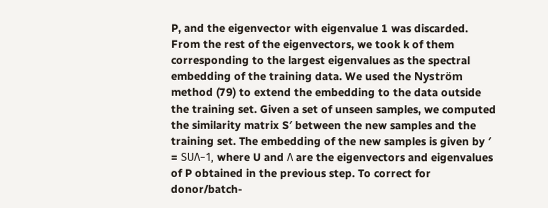P, and the eigenvector with eigenvalue 1 was discarded. From the rest of the eigenvectors, we took k of them corresponding to the largest eigenvalues as the spectral embedding of the training data. We used the Nyström method (79) to extend the embedding to the data outside the training set. Given a set of unseen samples, we computed the similarity matrix S′ between the new samples and the training set. The embedding of the new samples is given by ′ = SUΛ−1, where U and Λ are the eigenvectors and eigenvalues of P obtained in the previous step. To correct for donor/batch-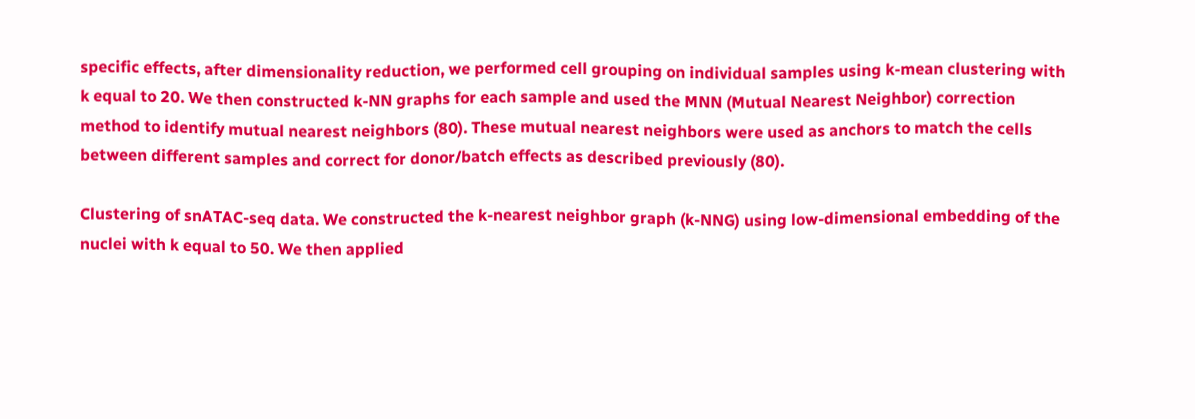specific effects, after dimensionality reduction, we performed cell grouping on individual samples using k-mean clustering with k equal to 20. We then constructed k-NN graphs for each sample and used the MNN (Mutual Nearest Neighbor) correction method to identify mutual nearest neighbors (80). These mutual nearest neighbors were used as anchors to match the cells between different samples and correct for donor/batch effects as described previously (80).

Clustering of snATAC-seq data. We constructed the k-nearest neighbor graph (k-NNG) using low-dimensional embedding of the nuclei with k equal to 50. We then applied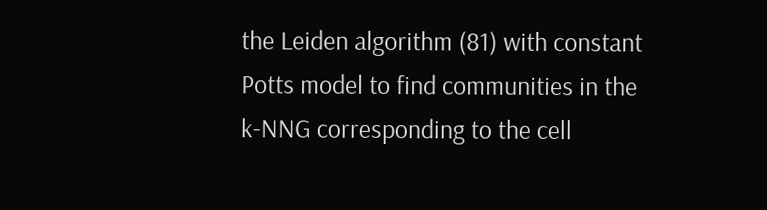the Leiden algorithm (81) with constant Potts model to find communities in the k-NNG corresponding to the cell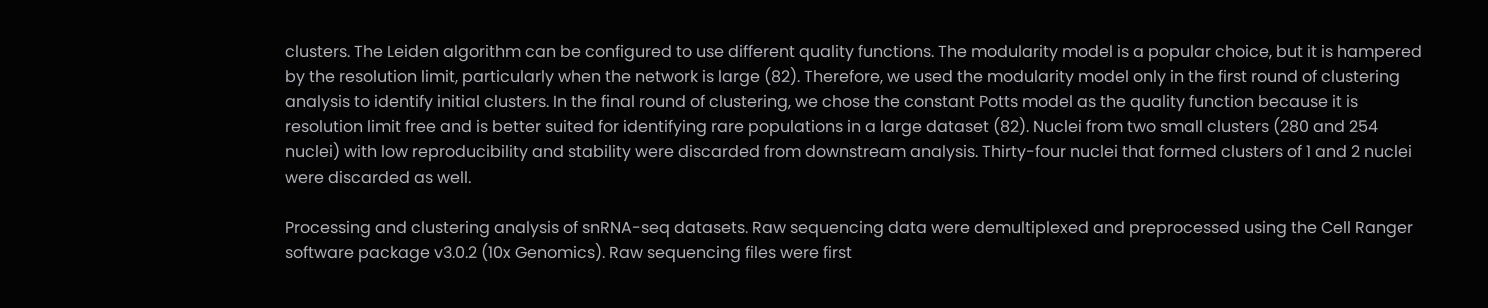clusters. The Leiden algorithm can be configured to use different quality functions. The modularity model is a popular choice, but it is hampered by the resolution limit, particularly when the network is large (82). Therefore, we used the modularity model only in the first round of clustering analysis to identify initial clusters. In the final round of clustering, we chose the constant Potts model as the quality function because it is resolution limit free and is better suited for identifying rare populations in a large dataset (82). Nuclei from two small clusters (280 and 254 nuclei) with low reproducibility and stability were discarded from downstream analysis. Thirty-four nuclei that formed clusters of 1 and 2 nuclei were discarded as well.

Processing and clustering analysis of snRNA-seq datasets. Raw sequencing data were demultiplexed and preprocessed using the Cell Ranger software package v3.0.2 (10x Genomics). Raw sequencing files were first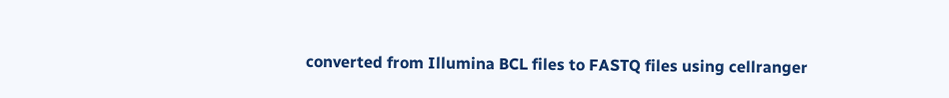converted from Illumina BCL files to FASTQ files using cellranger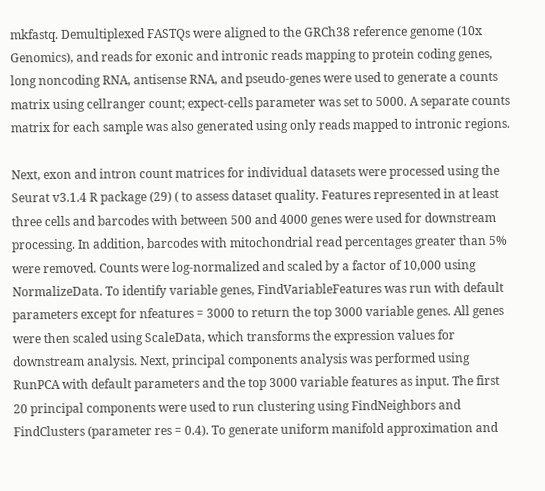mkfastq. Demultiplexed FASTQs were aligned to the GRCh38 reference genome (10x Genomics), and reads for exonic and intronic reads mapping to protein coding genes, long noncoding RNA, antisense RNA, and pseudo-genes were used to generate a counts matrix using cellranger count; expect-cells parameter was set to 5000. A separate counts matrix for each sample was also generated using only reads mapped to intronic regions.

Next, exon and intron count matrices for individual datasets were processed using the Seurat v3.1.4 R package (29) ( to assess dataset quality. Features represented in at least three cells and barcodes with between 500 and 4000 genes were used for downstream processing. In addition, barcodes with mitochondrial read percentages greater than 5% were removed. Counts were log-normalized and scaled by a factor of 10,000 using NormalizeData. To identify variable genes, FindVariableFeatures was run with default parameters except for nfeatures = 3000 to return the top 3000 variable genes. All genes were then scaled using ScaleData, which transforms the expression values for downstream analysis. Next, principal components analysis was performed using RunPCA with default parameters and the top 3000 variable features as input. The first 20 principal components were used to run clustering using FindNeighbors and FindClusters (parameter res = 0.4). To generate uniform manifold approximation and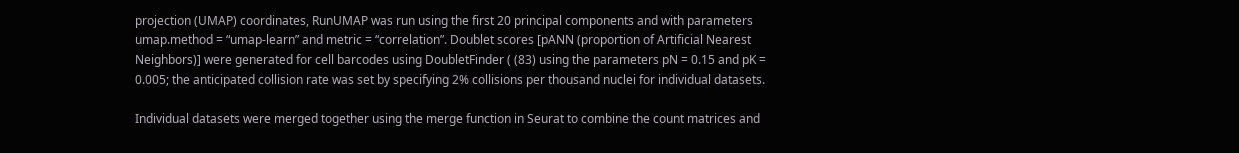projection (UMAP) coordinates, RunUMAP was run using the first 20 principal components and with parameters umap.method = “umap-learn” and metric = “correlation”. Doublet scores [pANN (proportion of Artificial Nearest Neighbors)] were generated for cell barcodes using DoubletFinder ( (83) using the parameters pN = 0.15 and pK = 0.005; the anticipated collision rate was set by specifying 2% collisions per thousand nuclei for individual datasets.

Individual datasets were merged together using the merge function in Seurat to combine the count matrices and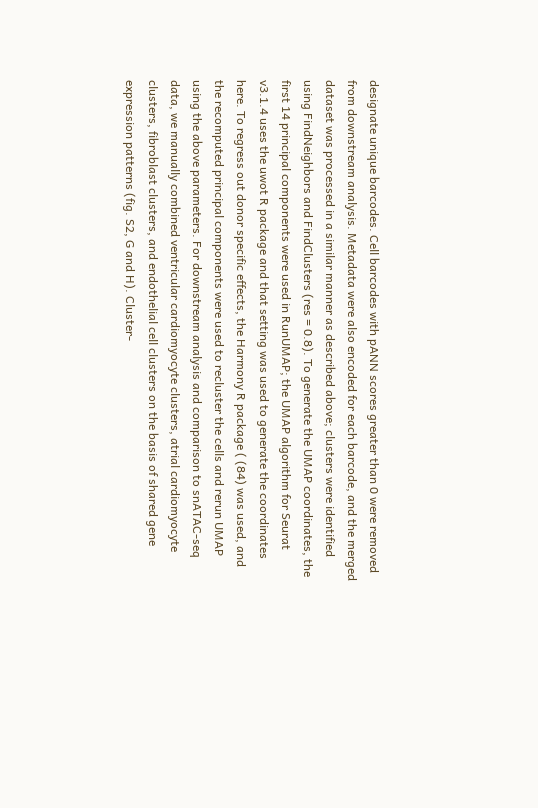designate unique barcodes. Cell barcodes with pANN scores greater than 0 were removed from downstream analysis. Metadata were also encoded for each barcode, and the merged dataset was processed in a similar manner as described above; clusters were identified using FindNeighbors and FindClusters (res = 0.8). To generate the UMAP coordinates, the first 14 principal components were used in RunUMAP; the UMAP algorithm for Seurat v3.1.4 uses the uwot R package and that setting was used to generate the coordinates here. To regress out donor specific effects, the Harmony R package ( (84) was used, and the recomputed principal components were used to recluster the cells and rerun UMAP using the above parameters. For downstream analysis and comparison to snATAC-seq data, we manually combined ventricular cardiomyocyte clusters, atrial cardiomyocyte clusters, fibroblast clusters, and endothelial cell clusters on the basis of shared gene expression patterns (fig. S2, G and H). Cluster-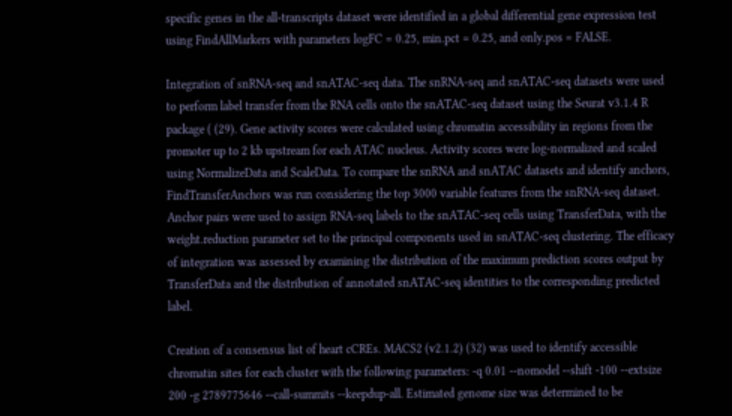specific genes in the all-transcripts dataset were identified in a global differential gene expression test using FindAllMarkers with parameters logFC = 0.25, min.pct = 0.25, and only.pos = FALSE.

Integration of snRNA-seq and snATAC-seq data. The snRNA-seq and snATAC-seq datasets were used to perform label transfer from the RNA cells onto the snATAC-seq dataset using the Seurat v3.1.4 R package ( (29). Gene activity scores were calculated using chromatin accessibility in regions from the promoter up to 2 kb upstream for each ATAC nucleus. Activity scores were log-normalized and scaled using NormalizeData and ScaleData. To compare the snRNA and snATAC datasets and identify anchors, FindTransferAnchors was run considering the top 3000 variable features from the snRNA-seq dataset. Anchor pairs were used to assign RNA-seq labels to the snATAC-seq cells using TransferData, with the weight.reduction parameter set to the principal components used in snATAC-seq clustering. The efficacy of integration was assessed by examining the distribution of the maximum prediction scores output by TransferData and the distribution of annotated snATAC-seq identities to the corresponding predicted label.

Creation of a consensus list of heart cCREs. MACS2 (v2.1.2) (32) was used to identify accessible chromatin sites for each cluster with the following parameters: -q 0.01 --nomodel --shift -100 --extsize 200 -g 2789775646 --call-summits --keepdup-all. Estimated genome size was determined to be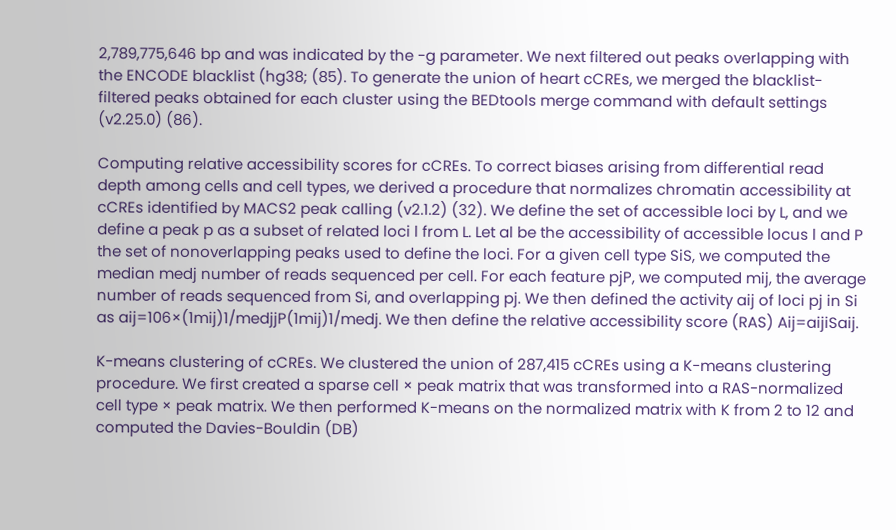2,789,775,646 bp and was indicated by the -g parameter. We next filtered out peaks overlapping with the ENCODE blacklist (hg38; (85). To generate the union of heart cCREs, we merged the blacklist-filtered peaks obtained for each cluster using the BEDtools merge command with default settings (v2.25.0) (86).

Computing relative accessibility scores for cCREs. To correct biases arising from differential read depth among cells and cell types, we derived a procedure that normalizes chromatin accessibility at cCREs identified by MACS2 peak calling (v2.1.2) (32). We define the set of accessible loci by L, and we define a peak p as a subset of related loci l from L. Let al be the accessibility of accessible locus l and P the set of nonoverlapping peaks used to define the loci. For a given cell type SiS, we computed the median medj number of reads sequenced per cell. For each feature pjP, we computed mij, the average number of reads sequenced from Si, and overlapping pj. We then defined the activity aij of loci pj in Si as aij=106×(1mij)1/medjjP(1mij)1/medj. We then define the relative accessibility score (RAS) Aij=aijiSaij.

K-means clustering of cCREs. We clustered the union of 287,415 cCREs using a K-means clustering procedure. We first created a sparse cell × peak matrix that was transformed into a RAS-normalized cell type × peak matrix. We then performed K-means on the normalized matrix with K from 2 to 12 and computed the Davies-Bouldin (DB)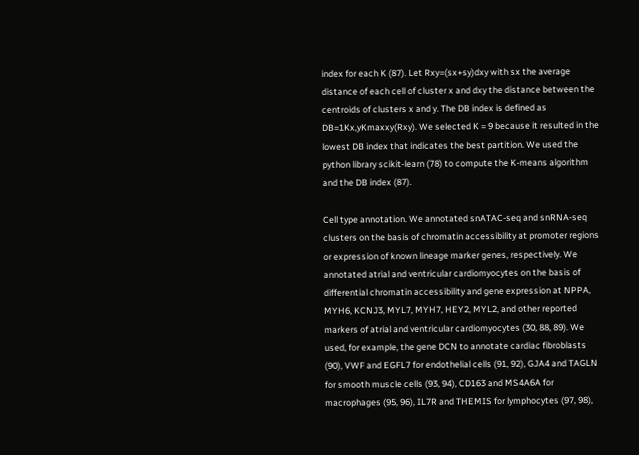index for each K (87). Let Rxy=(sx+sy)dxy with sx the average distance of each cell of cluster x and dxy the distance between the centroids of clusters x and y. The DB index is defined as DB=1Kx,yKmaxxy(Rxy). We selected K = 9 because it resulted in the lowest DB index that indicates the best partition. We used the python library scikit-learn (78) to compute the K-means algorithm and the DB index (87).

Cell type annotation. We annotated snATAC-seq and snRNA-seq clusters on the basis of chromatin accessibility at promoter regions or expression of known lineage marker genes, respectively. We annotated atrial and ventricular cardiomyocytes on the basis of differential chromatin accessibility and gene expression at NPPA, MYH6, KCNJ3, MYL7, MYH7, HEY2, MYL2, and other reported markers of atrial and ventricular cardiomyocytes (30, 88, 89). We used, for example, the gene DCN to annotate cardiac fibroblasts (90), VWF and EGFL7 for endothelial cells (91, 92), GJA4 and TAGLN for smooth muscle cells (93, 94), CD163 and MS4A6A for macrophages (95, 96), IL7R and THEMIS for lymphocytes (97, 98),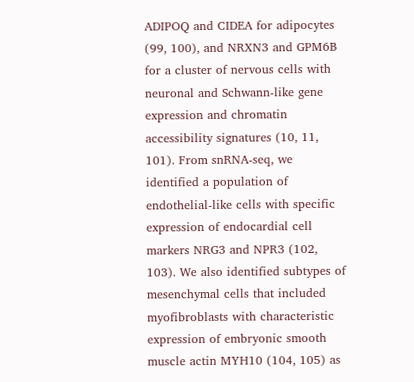ADIPOQ and CIDEA for adipocytes (99, 100), and NRXN3 and GPM6B for a cluster of nervous cells with neuronal and Schwann-like gene expression and chromatin accessibility signatures (10, 11, 101). From snRNA-seq, we identified a population of endothelial-like cells with specific expression of endocardial cell markers NRG3 and NPR3 (102, 103). We also identified subtypes of mesenchymal cells that included myofibroblasts with characteristic expression of embryonic smooth muscle actin MYH10 (104, 105) as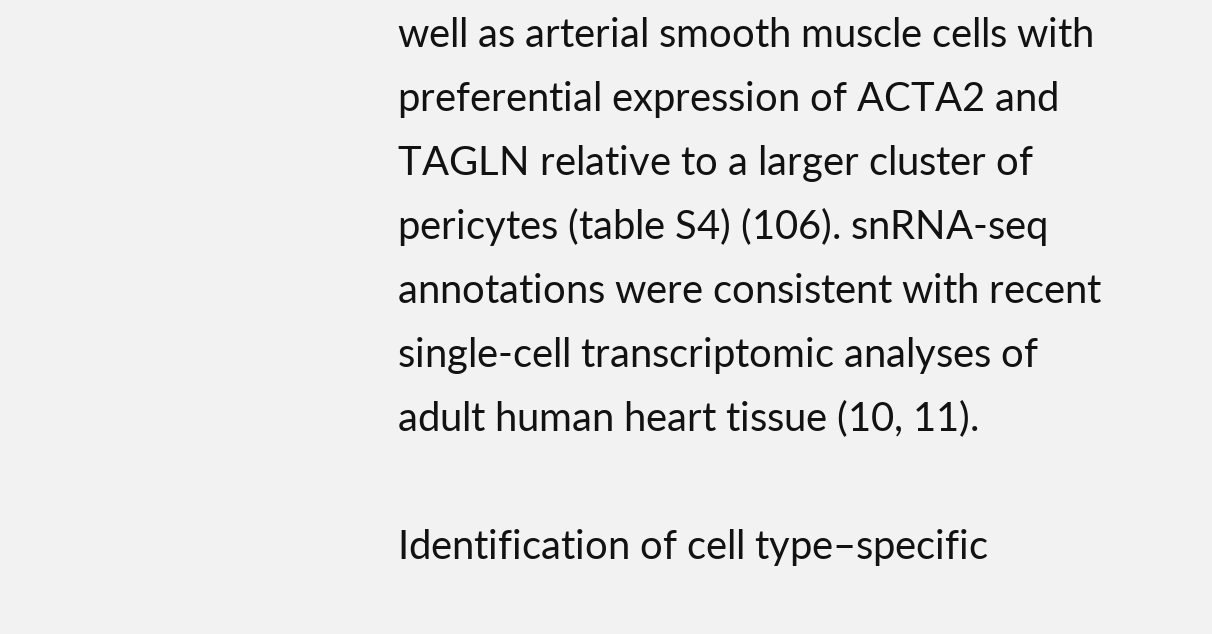well as arterial smooth muscle cells with preferential expression of ACTA2 and TAGLN relative to a larger cluster of pericytes (table S4) (106). snRNA-seq annotations were consistent with recent single-cell transcriptomic analyses of adult human heart tissue (10, 11).

Identification of cell type–specific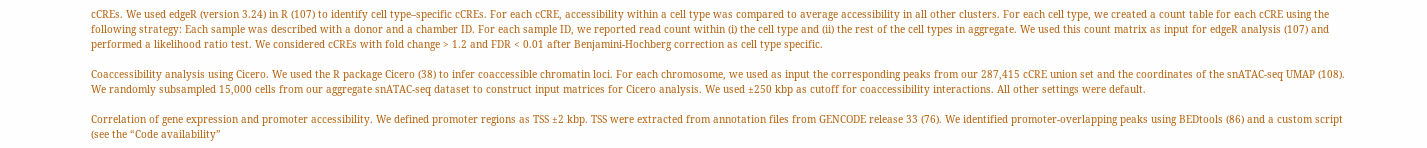cCREs. We used edgeR (version 3.24) in R (107) to identify cell type–specific cCREs. For each cCRE, accessibility within a cell type was compared to average accessibility in all other clusters. For each cell type, we created a count table for each cCRE using the following strategy: Each sample was described with a donor and a chamber ID. For each sample ID, we reported read count within (i) the cell type and (ii) the rest of the cell types in aggregate. We used this count matrix as input for edgeR analysis (107) and performed a likelihood ratio test. We considered cCREs with fold change > 1.2 and FDR < 0.01 after Benjamini-Hochberg correction as cell type specific.

Coaccessibility analysis using Cicero. We used the R package Cicero (38) to infer coaccessible chromatin loci. For each chromosome, we used as input the corresponding peaks from our 287,415 cCRE union set and the coordinates of the snATAC-seq UMAP (108). We randomly subsampled 15,000 cells from our aggregate snATAC-seq dataset to construct input matrices for Cicero analysis. We used ±250 kbp as cutoff for coaccessibility interactions. All other settings were default.

Correlation of gene expression and promoter accessibility. We defined promoter regions as TSS ±2 kbp. TSS were extracted from annotation files from GENCODE release 33 (76). We identified promoter-overlapping peaks using BEDtools (86) and a custom script (see the “Code availability”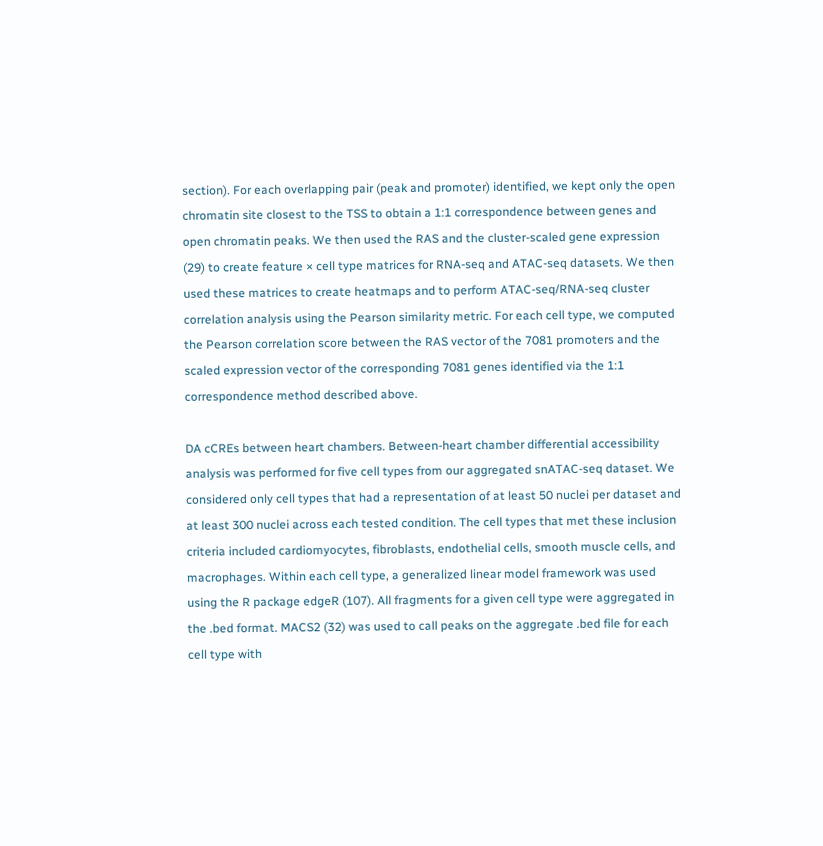section). For each overlapping pair (peak and promoter) identified, we kept only the open chromatin site closest to the TSS to obtain a 1:1 correspondence between genes and open chromatin peaks. We then used the RAS and the cluster-scaled gene expression (29) to create feature × cell type matrices for RNA-seq and ATAC-seq datasets. We then used these matrices to create heatmaps and to perform ATAC-seq/RNA-seq cluster correlation analysis using the Pearson similarity metric. For each cell type, we computed the Pearson correlation score between the RAS vector of the 7081 promoters and the scaled expression vector of the corresponding 7081 genes identified via the 1:1 correspondence method described above.

DA cCREs between heart chambers. Between-heart chamber differential accessibility analysis was performed for five cell types from our aggregated snATAC-seq dataset. We considered only cell types that had a representation of at least 50 nuclei per dataset and at least 300 nuclei across each tested condition. The cell types that met these inclusion criteria included cardiomyocytes, fibroblasts, endothelial cells, smooth muscle cells, and macrophages. Within each cell type, a generalized linear model framework was used using the R package edgeR (107). All fragments for a given cell type were aggregated in the .bed format. MACS2 (32) was used to call peaks on the aggregate .bed file for each cell type with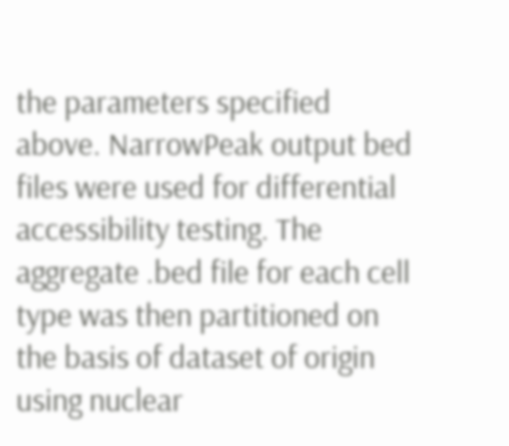the parameters specified above. NarrowPeak output bed files were used for differential accessibility testing. The aggregate .bed file for each cell type was then partitioned on the basis of dataset of origin using nuclear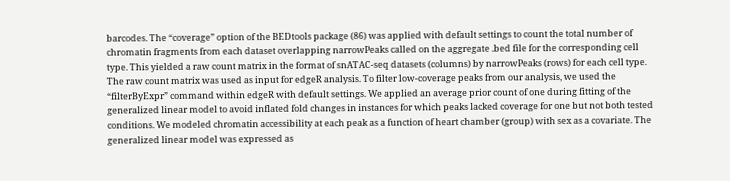barcodes. The “coverage” option of the BEDtools package (86) was applied with default settings to count the total number of chromatin fragments from each dataset overlapping narrowPeaks called on the aggregate .bed file for the corresponding cell type. This yielded a raw count matrix in the format of snATAC-seq datasets (columns) by narrowPeaks (rows) for each cell type. The raw count matrix was used as input for edgeR analysis. To filter low-coverage peaks from our analysis, we used the “filterByExpr” command within edgeR with default settings. We applied an average prior count of one during fitting of the generalized linear model to avoid inflated fold changes in instances for which peaks lacked coverage for one but not both tested conditions. We modeled chromatin accessibility at each peak as a function of heart chamber (group) with sex as a covariate. The generalized linear model was expressed as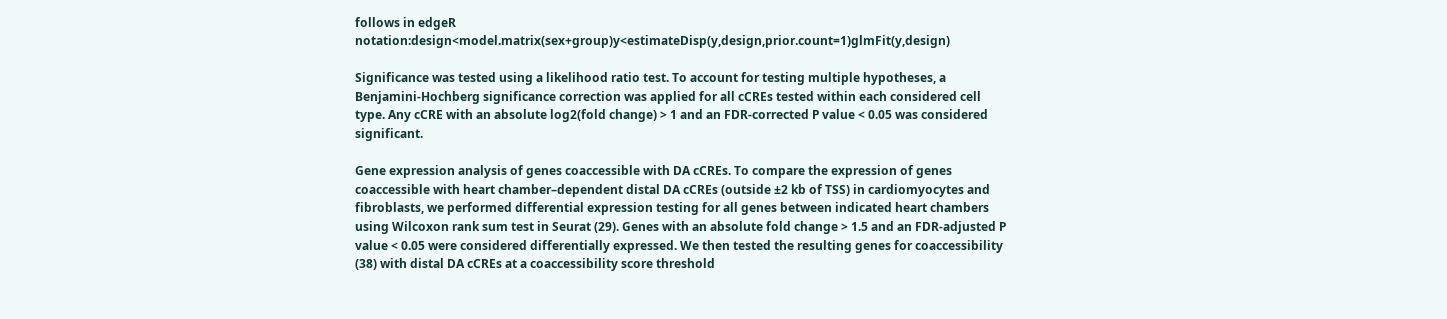follows in edgeR notation:design<model.matrix(sex+group)y<estimateDisp(y,design,prior.count=1)glmFit(y,design)

Significance was tested using a likelihood ratio test. To account for testing multiple hypotheses, a Benjamini-Hochberg significance correction was applied for all cCREs tested within each considered cell type. Any cCRE with an absolute log2(fold change) > 1 and an FDR-corrected P value < 0.05 was considered significant.

Gene expression analysis of genes coaccessible with DA cCREs. To compare the expression of genes coaccessible with heart chamber–dependent distal DA cCREs (outside ±2 kb of TSS) in cardiomyocytes and fibroblasts, we performed differential expression testing for all genes between indicated heart chambers using Wilcoxon rank sum test in Seurat (29). Genes with an absolute fold change > 1.5 and an FDR-adjusted P value < 0.05 were considered differentially expressed. We then tested the resulting genes for coaccessibility (38) with distal DA cCREs at a coaccessibility score threshold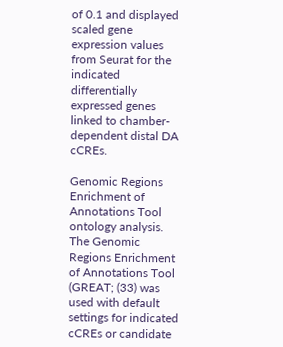of 0.1 and displayed scaled gene expression values from Seurat for the indicated differentially expressed genes linked to chamber-dependent distal DA cCREs.

Genomic Regions Enrichment of Annotations Tool ontology analysis. The Genomic Regions Enrichment of Annotations Tool (GREAT; (33) was used with default settings for indicated cCREs or candidate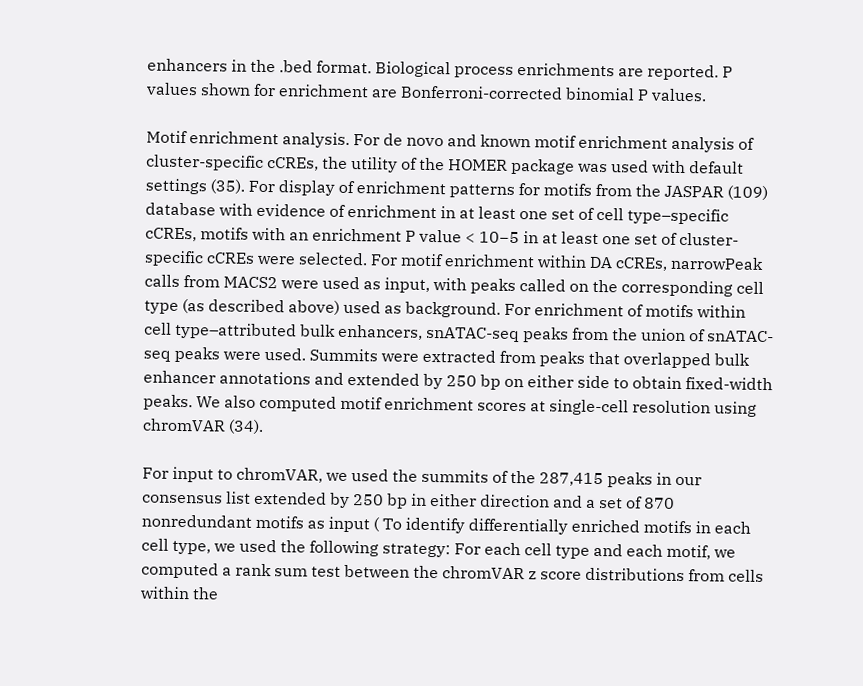enhancers in the .bed format. Biological process enrichments are reported. P values shown for enrichment are Bonferroni-corrected binomial P values.

Motif enrichment analysis. For de novo and known motif enrichment analysis of cluster-specific cCREs, the utility of the HOMER package was used with default settings (35). For display of enrichment patterns for motifs from the JASPAR (109) database with evidence of enrichment in at least one set of cell type–specific cCREs, motifs with an enrichment P value < 10−5 in at least one set of cluster-specific cCREs were selected. For motif enrichment within DA cCREs, narrowPeak calls from MACS2 were used as input, with peaks called on the corresponding cell type (as described above) used as background. For enrichment of motifs within cell type–attributed bulk enhancers, snATAC-seq peaks from the union of snATAC-seq peaks were used. Summits were extracted from peaks that overlapped bulk enhancer annotations and extended by 250 bp on either side to obtain fixed-width peaks. We also computed motif enrichment scores at single-cell resolution using chromVAR (34).

For input to chromVAR, we used the summits of the 287,415 peaks in our consensus list extended by 250 bp in either direction and a set of 870 nonredundant motifs as input ( To identify differentially enriched motifs in each cell type, we used the following strategy: For each cell type and each motif, we computed a rank sum test between the chromVAR z score distributions from cells within the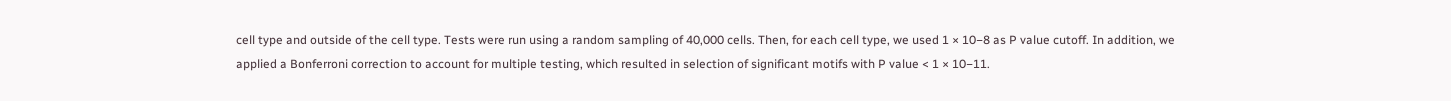cell type and outside of the cell type. Tests were run using a random sampling of 40,000 cells. Then, for each cell type, we used 1 × 10−8 as P value cutoff. In addition, we applied a Bonferroni correction to account for multiple testing, which resulted in selection of significant motifs with P value < 1 × 10−11.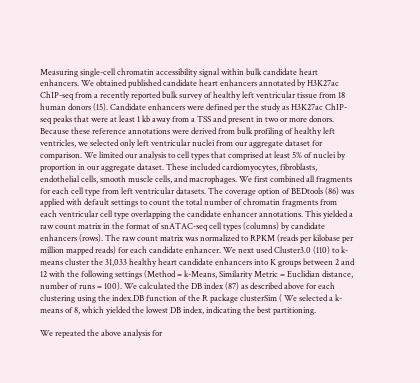Measuring single-cell chromatin accessibility signal within bulk candidate heart enhancers. We obtained published candidate heart enhancers annotated by H3K27ac ChIP-seq from a recently reported bulk survey of healthy left ventricular tissue from 18 human donors (15). Candidate enhancers were defined per the study as H3K27ac ChIP-seq peaks that were at least 1 kb away from a TSS and present in two or more donors. Because these reference annotations were derived from bulk profiling of healthy left ventricles, we selected only left ventricular nuclei from our aggregate dataset for comparison. We limited our analysis to cell types that comprised at least 5% of nuclei by proportion in our aggregate dataset. These included cardiomyocytes, fibroblasts, endothelial cells, smooth muscle cells, and macrophages. We first combined all fragments for each cell type from left ventricular datasets. The coverage option of BEDtools (86) was applied with default settings to count the total number of chromatin fragments from each ventricular cell type overlapping the candidate enhancer annotations. This yielded a raw count matrix in the format of snATAC-seq cell types (columns) by candidate enhancers (rows). The raw count matrix was normalized to RPKM (reads per kilobase per million mapped reads) for each candidate enhancer. We next used Cluster3.0 (110) to k-means cluster the 31,033 healthy heart candidate enhancers into K groups between 2 and 12 with the following settings (Method = k-Means, Similarity Metric = Euclidian distance, number of runs = 100). We calculated the DB index (87) as described above for each clustering using the index.DB function of the R package clusterSim ( We selected a k-means of 8, which yielded the lowest DB index, indicating the best partitioning.

We repeated the above analysis for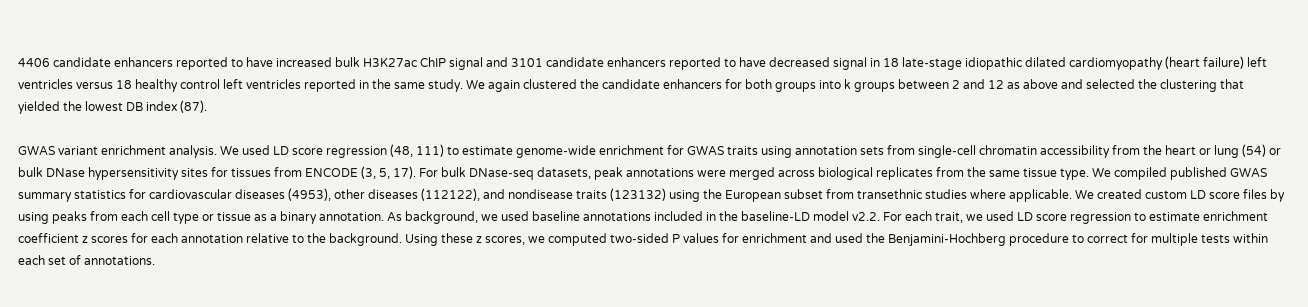4406 candidate enhancers reported to have increased bulk H3K27ac ChIP signal and 3101 candidate enhancers reported to have decreased signal in 18 late-stage idiopathic dilated cardiomyopathy (heart failure) left ventricles versus 18 healthy control left ventricles reported in the same study. We again clustered the candidate enhancers for both groups into k groups between 2 and 12 as above and selected the clustering that yielded the lowest DB index (87).

GWAS variant enrichment analysis. We used LD score regression (48, 111) to estimate genome-wide enrichment for GWAS traits using annotation sets from single-cell chromatin accessibility from the heart or lung (54) or bulk DNase hypersensitivity sites for tissues from ENCODE (3, 5, 17). For bulk DNase-seq datasets, peak annotations were merged across biological replicates from the same tissue type. We compiled published GWAS summary statistics for cardiovascular diseases (4953), other diseases (112122), and nondisease traits (123132) using the European subset from transethnic studies where applicable. We created custom LD score files by using peaks from each cell type or tissue as a binary annotation. As background, we used baseline annotations included in the baseline-LD model v2.2. For each trait, we used LD score regression to estimate enrichment coefficient z scores for each annotation relative to the background. Using these z scores, we computed two-sided P values for enrichment and used the Benjamini-Hochberg procedure to correct for multiple tests within each set of annotations.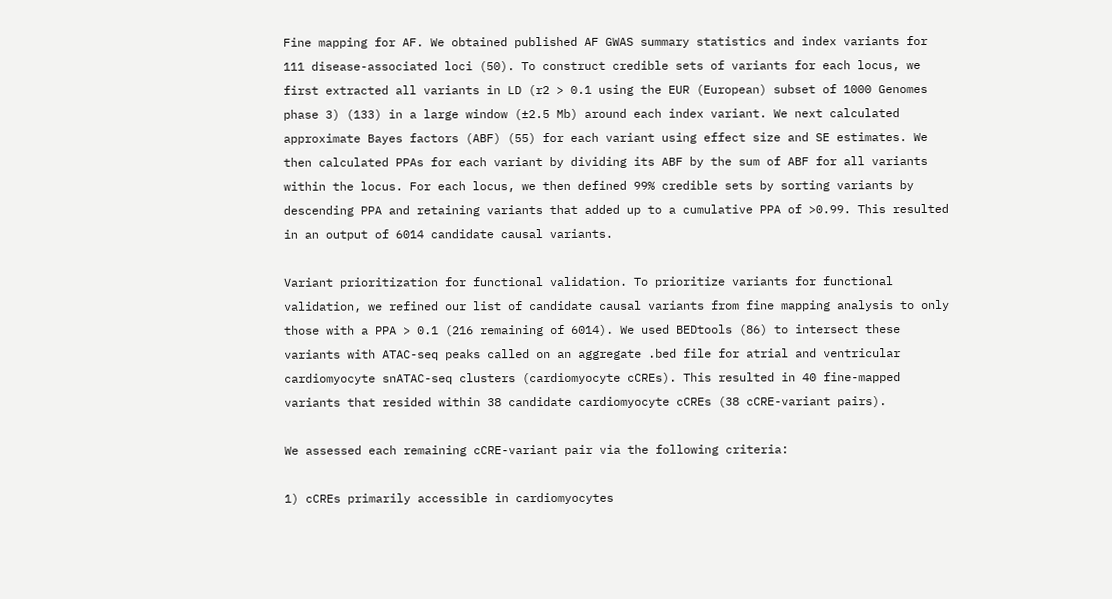Fine mapping for AF. We obtained published AF GWAS summary statistics and index variants for 111 disease-associated loci (50). To construct credible sets of variants for each locus, we first extracted all variants in LD (r2 > 0.1 using the EUR (European) subset of 1000 Genomes phase 3) (133) in a large window (±2.5 Mb) around each index variant. We next calculated approximate Bayes factors (ABF) (55) for each variant using effect size and SE estimates. We then calculated PPAs for each variant by dividing its ABF by the sum of ABF for all variants within the locus. For each locus, we then defined 99% credible sets by sorting variants by descending PPA and retaining variants that added up to a cumulative PPA of >0.99. This resulted in an output of 6014 candidate causal variants.

Variant prioritization for functional validation. To prioritize variants for functional validation, we refined our list of candidate causal variants from fine mapping analysis to only those with a PPA > 0.1 (216 remaining of 6014). We used BEDtools (86) to intersect these variants with ATAC-seq peaks called on an aggregate .bed file for atrial and ventricular cardiomyocyte snATAC-seq clusters (cardiomyocyte cCREs). This resulted in 40 fine-mapped variants that resided within 38 candidate cardiomyocyte cCREs (38 cCRE-variant pairs).

We assessed each remaining cCRE-variant pair via the following criteria:

1) cCREs primarily accessible in cardiomyocytes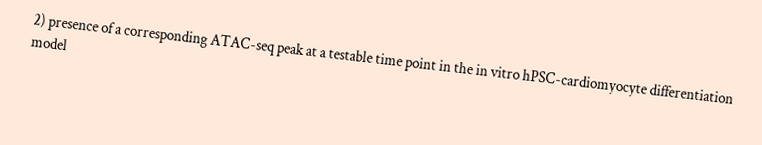2) presence of a corresponding ATAC-seq peak at a testable time point in the in vitro hPSC-cardiomyocyte differentiation model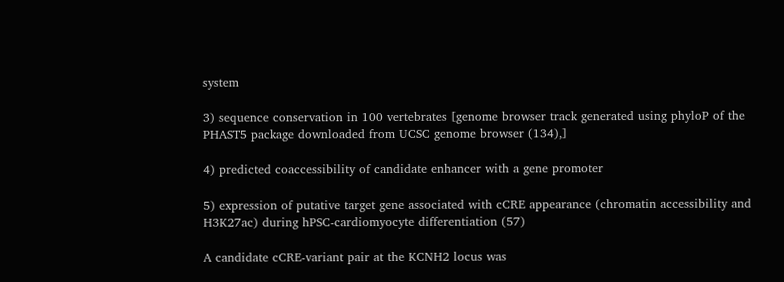system

3) sequence conservation in 100 vertebrates [genome browser track generated using phyloP of the PHAST5 package downloaded from UCSC genome browser (134),]

4) predicted coaccessibility of candidate enhancer with a gene promoter

5) expression of putative target gene associated with cCRE appearance (chromatin accessibility and H3K27ac) during hPSC-cardiomyocyte differentiation (57)

A candidate cCRE-variant pair at the KCNH2 locus was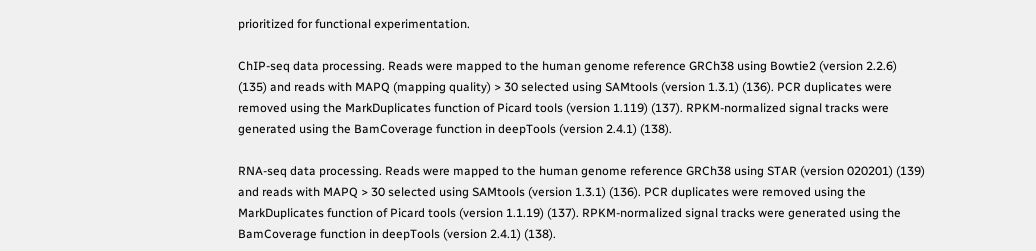prioritized for functional experimentation.

ChIP-seq data processing. Reads were mapped to the human genome reference GRCh38 using Bowtie2 (version 2.2.6) (135) and reads with MAPQ (mapping quality) > 30 selected using SAMtools (version 1.3.1) (136). PCR duplicates were removed using the MarkDuplicates function of Picard tools (version 1.119) (137). RPKM-normalized signal tracks were generated using the BamCoverage function in deepTools (version 2.4.1) (138).

RNA-seq data processing. Reads were mapped to the human genome reference GRCh38 using STAR (version 020201) (139) and reads with MAPQ > 30 selected using SAMtools (version 1.3.1) (136). PCR duplicates were removed using the MarkDuplicates function of Picard tools (version 1.1.19) (137). RPKM-normalized signal tracks were generated using the BamCoverage function in deepTools (version 2.4.1) (138).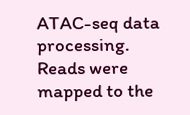ATAC-seq data processing. Reads were mapped to the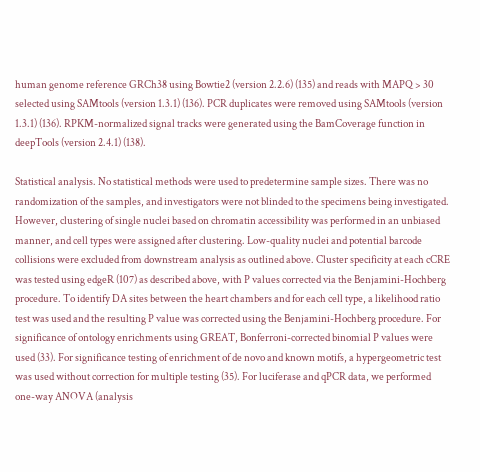human genome reference GRCh38 using Bowtie2 (version 2.2.6) (135) and reads with MAPQ > 30 selected using SAMtools (version 1.3.1) (136). PCR duplicates were removed using SAMtools (version 1.3.1) (136). RPKM-normalized signal tracks were generated using the BamCoverage function in deepTools (version 2.4.1) (138).

Statistical analysis. No statistical methods were used to predetermine sample sizes. There was no randomization of the samples, and investigators were not blinded to the specimens being investigated. However, clustering of single nuclei based on chromatin accessibility was performed in an unbiased manner, and cell types were assigned after clustering. Low-quality nuclei and potential barcode collisions were excluded from downstream analysis as outlined above. Cluster specificity at each cCRE was tested using edgeR (107) as described above, with P values corrected via the Benjamini-Hochberg procedure. To identify DA sites between the heart chambers and for each cell type, a likelihood ratio test was used and the resulting P value was corrected using the Benjamini-Hochberg procedure. For significance of ontology enrichments using GREAT, Bonferroni-corrected binomial P values were used (33). For significance testing of enrichment of de novo and known motifs, a hypergeometric test was used without correction for multiple testing (35). For luciferase and qPCR data, we performed one-way ANOVA (analysis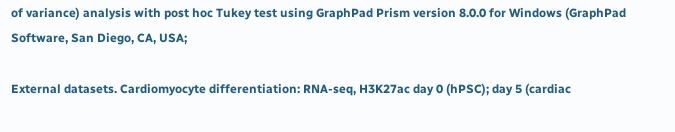of variance) analysis with post hoc Tukey test using GraphPad Prism version 8.0.0 for Windows (GraphPad Software, San Diego, CA, USA;

External datasets. Cardiomyocyte differentiation: RNA-seq, H3K27ac day 0 (hPSC); day 5 (cardiac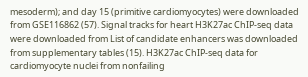mesoderm); and day 15 (primitive cardiomyocytes) were downloaded from GSE116862 (57). Signal tracks for heart H3K27ac ChIP-seq data were downloaded from List of candidate enhancers was downloaded from supplementary tables (15). H3K27ac ChIP-seq data for cardiomyocyte nuclei from nonfailing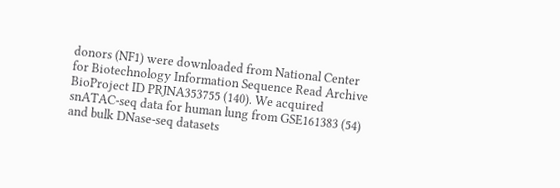donors (NF1) were downloaded from National Center for Biotechnology Information Sequence Read Archive BioProject ID PRJNA353755 (140). We acquired snATAC-seq data for human lung from GSE161383 (54) and bulk DNase-seq datasets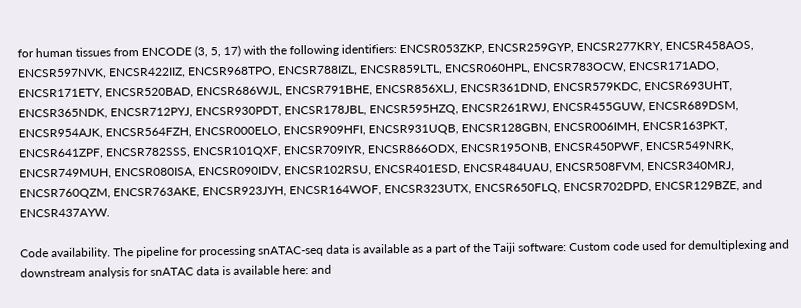for human tissues from ENCODE (3, 5, 17) with the following identifiers: ENCSR053ZKP, ENCSR259GYP, ENCSR277KRY, ENCSR458AOS, ENCSR597NVK, ENCSR422IIZ, ENCSR968TPO, ENCSR788IZL, ENCSR859LTL, ENCSR060HPL, ENCSR783OCW, ENCSR171ADO, ENCSR171ETY, ENCSR520BAD, ENCSR686WJL, ENCSR791BHE, ENCSR856XLJ, ENCSR361DND, ENCSR579KDC, ENCSR693UHT, ENCSR365NDK, ENCSR712PYJ, ENCSR930PDT, ENCSR178JBL, ENCSR595HZQ, ENCSR261RWJ, ENCSR455GUW, ENCSR689DSM, ENCSR954AJK, ENCSR564FZH, ENCSR000ELO, ENCSR909HFI, ENCSR931UQB, ENCSR128GBN, ENCSR006IMH, ENCSR163PKT, ENCSR641ZPF, ENCSR782SSS, ENCSR101QXF, ENCSR709IYR, ENCSR866ODX, ENCSR195ONB, ENCSR450PWF, ENCSR549NRK, ENCSR749MUH, ENCSR080ISA, ENCSR090IDV, ENCSR102RSU, ENCSR401ESD, ENCSR484UAU, ENCSR508FVM, ENCSR340MRJ, ENCSR760QZM, ENCSR763AKE, ENCSR923JYH, ENCSR164WOF, ENCSR323UTX, ENCSR650FLQ, ENCSR702DPD, ENCSR129BZE, and ENCSR437AYW.

Code availability. The pipeline for processing snATAC-seq data is available as a part of the Taiji software: Custom code used for demultiplexing and downstream analysis for snATAC data is available here: and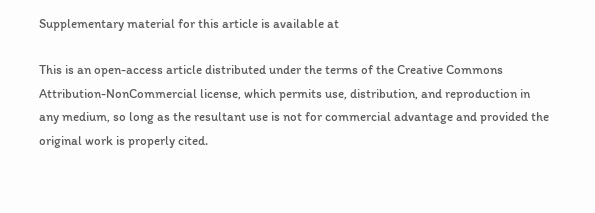Supplementary material for this article is available at

This is an open-access article distributed under the terms of the Creative Commons Attribution-NonCommercial license, which permits use, distribution, and reproduction in any medium, so long as the resultant use is not for commercial advantage and provided the original work is properly cited.